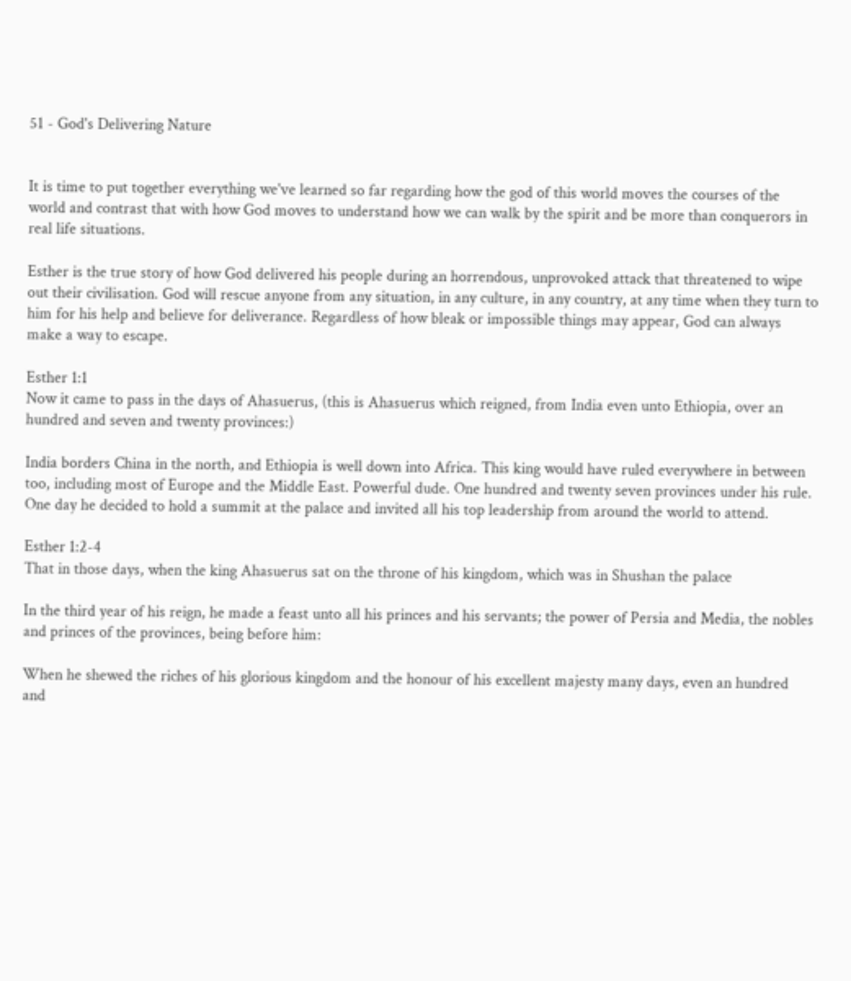51 - God's Delivering Nature


It is time to put together everything we've learned so far regarding how the god of this world moves the courses of the world and contrast that with how God moves to understand how we can walk by the spirit and be more than conquerors in real life situations.

Esther is the true story of how God delivered his people during an horrendous, unprovoked attack that threatened to wipe out their civilisation. God will rescue anyone from any situation, in any culture, in any country, at any time when they turn to him for his help and believe for deliverance. Regardless of how bleak or impossible things may appear, God can always make a way to escape.

Esther 1:1
Now it came to pass in the days of Ahasuerus, (this is Ahasuerus which reigned, from India even unto Ethiopia, over an hundred and seven and twenty provinces:)

India borders China in the north, and Ethiopia is well down into Africa. This king would have ruled everywhere in between too, including most of Europe and the Middle East. Powerful dude. One hundred and twenty seven provinces under his rule. One day he decided to hold a summit at the palace and invited all his top leadership from around the world to attend.

Esther 1:2-4
That in those days, when the king Ahasuerus sat on the throne of his kingdom, which was in Shushan the palace

In the third year of his reign, he made a feast unto all his princes and his servants; the power of Persia and Media, the nobles and princes of the provinces, being before him:

When he shewed the riches of his glorious kingdom and the honour of his excellent majesty many days, even an hundred and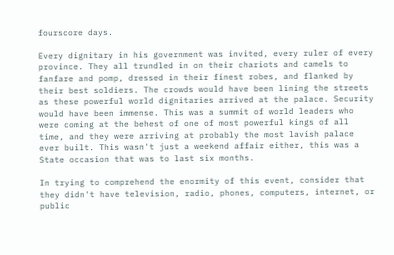fourscore days.

Every dignitary in his government was invited, every ruler of every province. They all trundled in on their chariots and camels to fanfare and pomp, dressed in their finest robes, and flanked by their best soldiers. The crowds would have been lining the streets as these powerful world dignitaries arrived at the palace. Security would have been immense. This was a summit of world leaders who were coming at the behest of one of most powerful kings of all time, and they were arriving at probably the most lavish palace ever built. This wasn't just a weekend affair either, this was a State occasion that was to last six months.

In trying to comprehend the enormity of this event, consider that they didn't have television, radio, phones, computers, internet, or public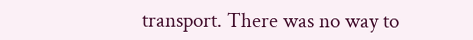transport. There was no way to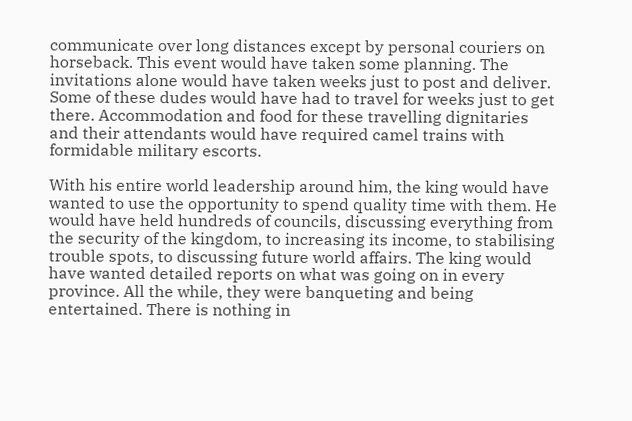communicate over long distances except by personal couriers on horseback. This event would have taken some planning. The invitations alone would have taken weeks just to post and deliver. Some of these dudes would have had to travel for weeks just to get there. Accommodation and food for these travelling dignitaries and their attendants would have required camel trains with formidable military escorts.

With his entire world leadership around him, the king would have wanted to use the opportunity to spend quality time with them. He would have held hundreds of councils, discussing everything from the security of the kingdom, to increasing its income, to stabilising trouble spots, to discussing future world affairs. The king would have wanted detailed reports on what was going on in every province. All the while, they were banqueting and being entertained. There is nothing in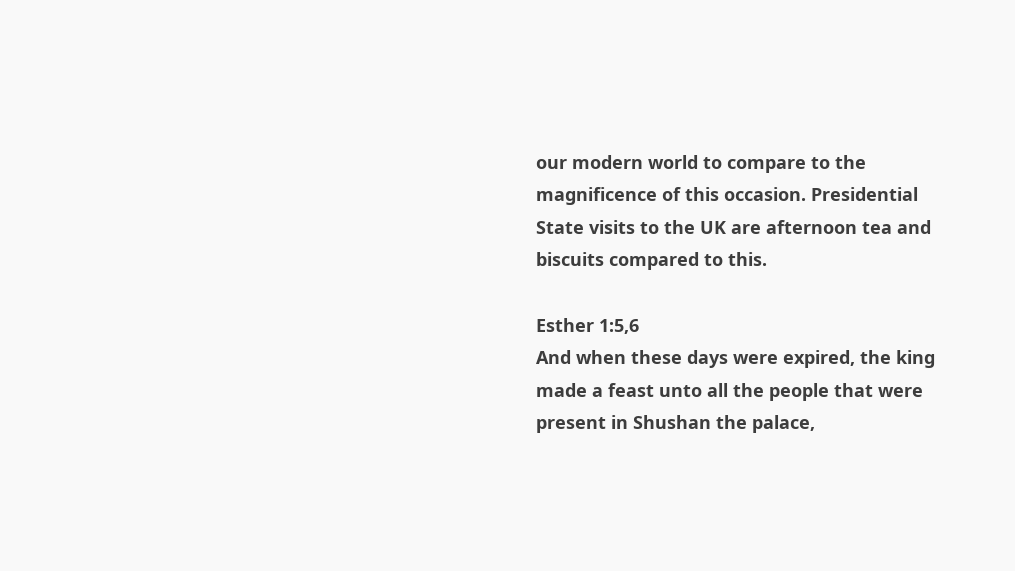our modern world to compare to the magnificence of this occasion. Presidential State visits to the UK are afternoon tea and biscuits compared to this.

Esther 1:5,6
And when these days were expired, the king made a feast unto all the people that were present in Shushan the palace,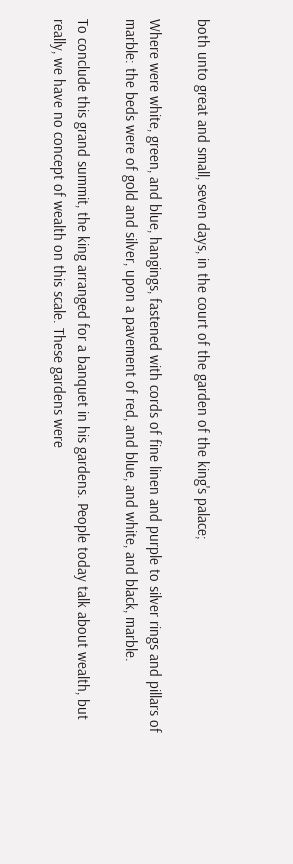both unto great and small, seven days, in the court of the garden of the king's palace;

Where were white, green, and blue, hangings, fastened with cords of fine linen and purple to silver rings and pillars of marble: the beds were of gold and silver, upon a pavement of red, and blue, and white, and black, marble.

To conclude this grand summit, the king arranged for a banquet in his gardens. People today talk about wealth, but really, we have no concept of wealth on this scale. These gardens were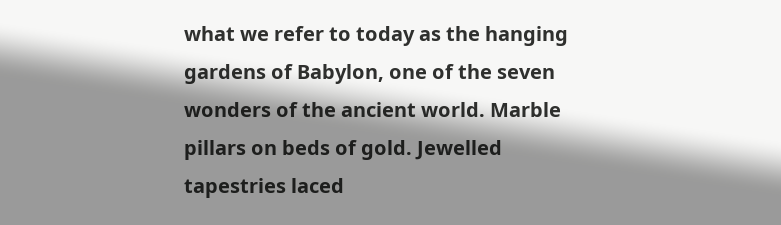what we refer to today as the hanging gardens of Babylon, one of the seven wonders of the ancient world. Marble pillars on beds of gold. Jewelled tapestries laced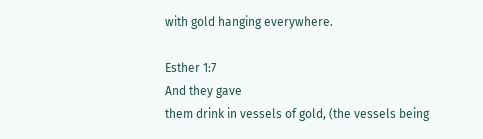with gold hanging everywhere.

Esther 1:7
And they gave
them drink in vessels of gold, (the vessels being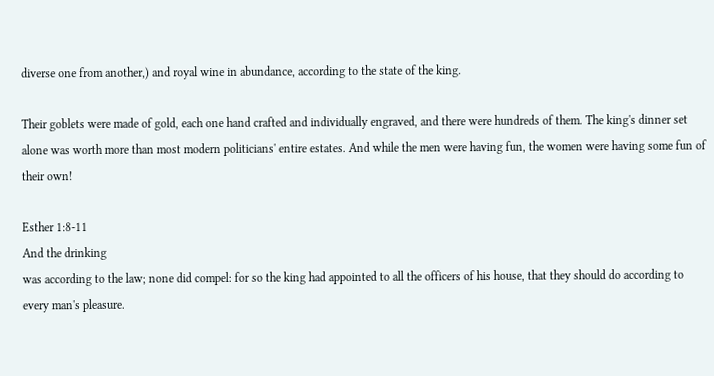diverse one from another,) and royal wine in abundance, according to the state of the king.

Their goblets were made of gold, each one hand crafted and individually engraved, and there were hundreds of them. The king's dinner set alone was worth more than most modern politicians' entire estates. And while the men were having fun, the women were having some fun of their own!

Esther 1:8-11
And the drinking
was according to the law; none did compel: for so the king had appointed to all the officers of his house, that they should do according to every man's pleasure.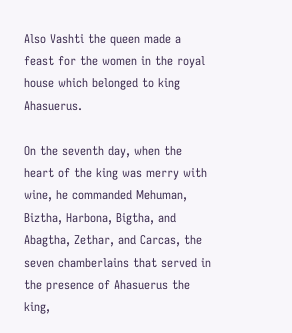Also Vashti the queen made a feast for the women in the royal house which belonged to king Ahasuerus.

On the seventh day, when the heart of the king was merry with wine, he commanded Mehuman, Biztha, Harbona, Bigtha, and Abagtha, Zethar, and Carcas, the seven chamberlains that served in the presence of Ahasuerus the king,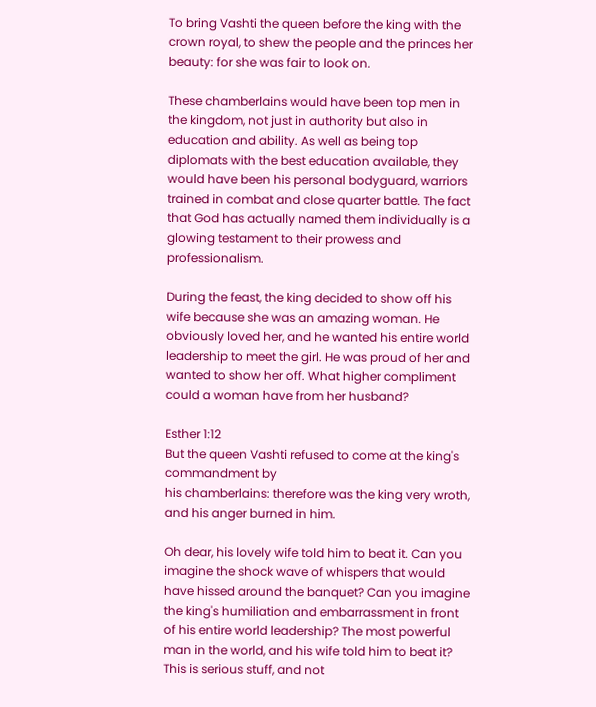To bring Vashti the queen before the king with the crown royal, to shew the people and the princes her beauty: for she was fair to look on.

These chamberlains would have been top men in the kingdom, not just in authority but also in education and ability. As well as being top diplomats with the best education available, they would have been his personal bodyguard, warriors trained in combat and close quarter battle. The fact that God has actually named them individually is a glowing testament to their prowess and professionalism.

During the feast, the king decided to show off his wife because she was an amazing woman. He obviously loved her, and he wanted his entire world leadership to meet the girl. He was proud of her and wanted to show her off. What higher compliment could a woman have from her husband?

Esther 1:12
But the queen Vashti refused to come at the king's commandment by
his chamberlains: therefore was the king very wroth, and his anger burned in him.

Oh dear, his lovely wife told him to beat it. Can you imagine the shock wave of whispers that would have hissed around the banquet? Can you imagine the king's humiliation and embarrassment in front of his entire world leadership? The most powerful man in the world, and his wife told him to beat it? This is serious stuff, and not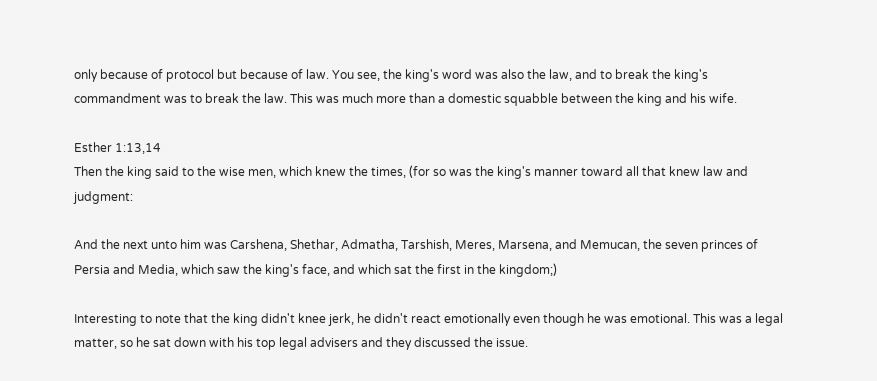only because of protocol but because of law. You see, the king's word was also the law, and to break the king's commandment was to break the law. This was much more than a domestic squabble between the king and his wife.

Esther 1:13,14
Then the king said to the wise men, which knew the times, (for so was the king's manner toward all that knew law and judgment:

And the next unto him was Carshena, Shethar, Admatha, Tarshish, Meres, Marsena, and Memucan, the seven princes of Persia and Media, which saw the king's face, and which sat the first in the kingdom;)

Interesting to note that the king didn't knee jerk, he didn't react emotionally even though he was emotional. This was a legal matter, so he sat down with his top legal advisers and they discussed the issue.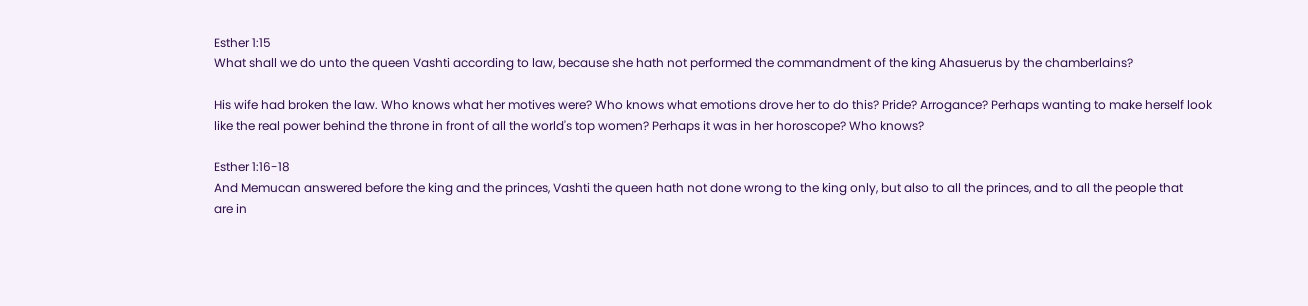Esther 1:15
What shall we do unto the queen Vashti according to law, because she hath not performed the commandment of the king Ahasuerus by the chamberlains?

His wife had broken the law. Who knows what her motives were? Who knows what emotions drove her to do this? Pride? Arrogance? Perhaps wanting to make herself look like the real power behind the throne in front of all the world's top women? Perhaps it was in her horoscope? Who knows?

Esther 1:16-18
And Memucan answered before the king and the princes, Vashti the queen hath not done wrong to the king only, but also to all the princes, and to all the people that
are in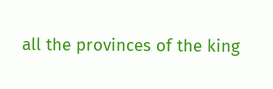all the provinces of the king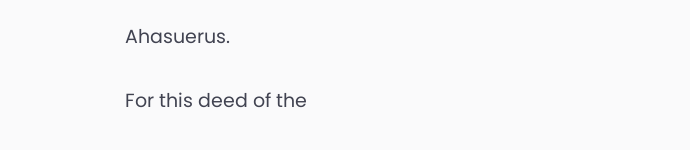Ahasuerus.

For this deed of the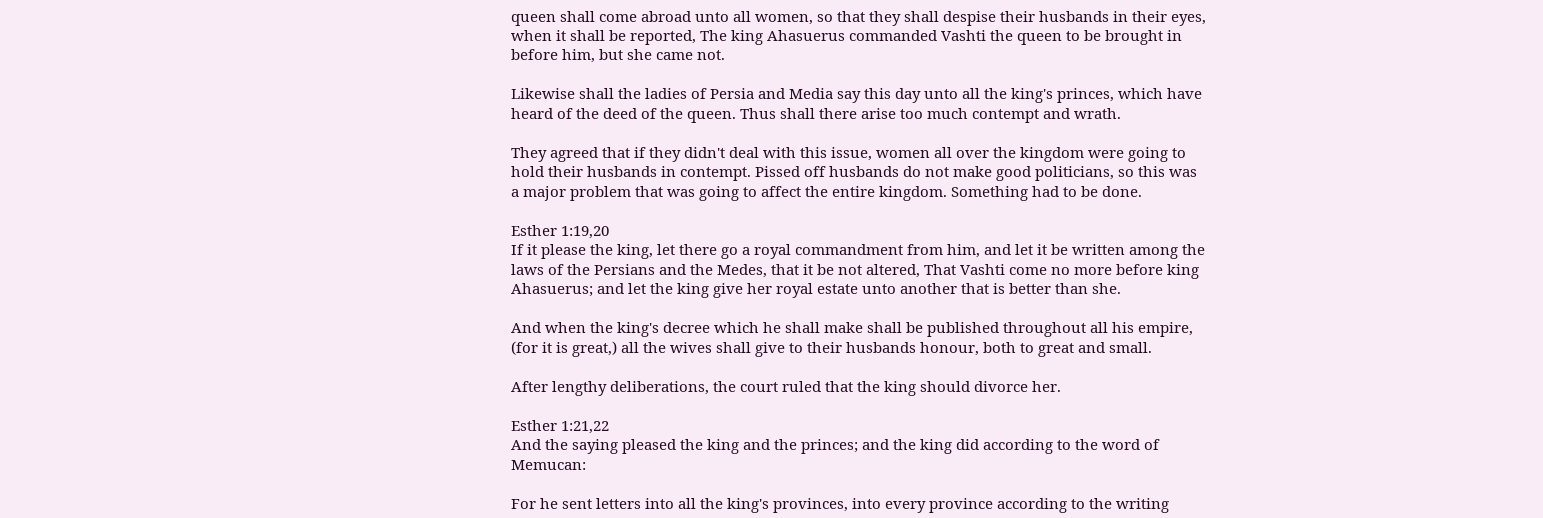queen shall come abroad unto all women, so that they shall despise their husbands in their eyes, when it shall be reported, The king Ahasuerus commanded Vashti the queen to be brought in before him, but she came not.

Likewise shall the ladies of Persia and Media say this day unto all the king's princes, which have heard of the deed of the queen. Thus shall there arise too much contempt and wrath.

They agreed that if they didn't deal with this issue, women all over the kingdom were going to hold their husbands in contempt. Pissed off husbands do not make good politicians, so this was a major problem that was going to affect the entire kingdom. Something had to be done.

Esther 1:19,20
If it please the king, let there go a royal commandment from him, and let it be written among the laws of the Persians and the Medes, that it be not altered, That Vashti come no more before king Ahasuerus; and let the king give her royal estate unto another that is better than she.

And when the king's decree which he shall make shall be published throughout all his empire, (for it is great,) all the wives shall give to their husbands honour, both to great and small.

After lengthy deliberations, the court ruled that the king should divorce her.

Esther 1:21,22
And the saying pleased the king and the princes; and the king did according to the word of Memucan:

For he sent letters into all the king's provinces, into every province according to the writing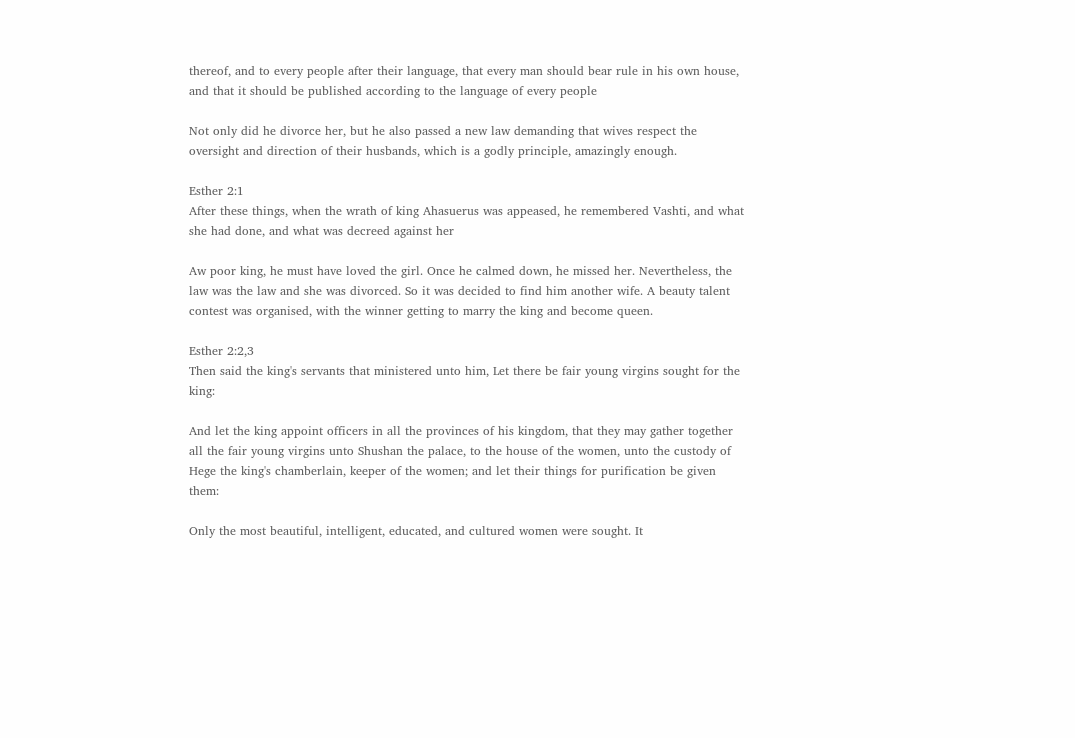thereof, and to every people after their language, that every man should bear rule in his own house, and that it should be published according to the language of every people

Not only did he divorce her, but he also passed a new law demanding that wives respect the oversight and direction of their husbands, which is a godly principle, amazingly enough.

Esther 2:1
After these things, when the wrath of king Ahasuerus was appeased, he remembered Vashti, and what she had done, and what was decreed against her

Aw poor king, he must have loved the girl. Once he calmed down, he missed her. Nevertheless, the law was the law and she was divorced. So it was decided to find him another wife. A beauty talent contest was organised, with the winner getting to marry the king and become queen.

Esther 2:2,3
Then said the king's servants that ministered unto him, Let there be fair young virgins sought for the king:

And let the king appoint officers in all the provinces of his kingdom, that they may gather together all the fair young virgins unto Shushan the palace, to the house of the women, unto the custody of Hege the king's chamberlain, keeper of the women; and let their things for purification be given them:

Only the most beautiful, intelligent, educated, and cultured women were sought. It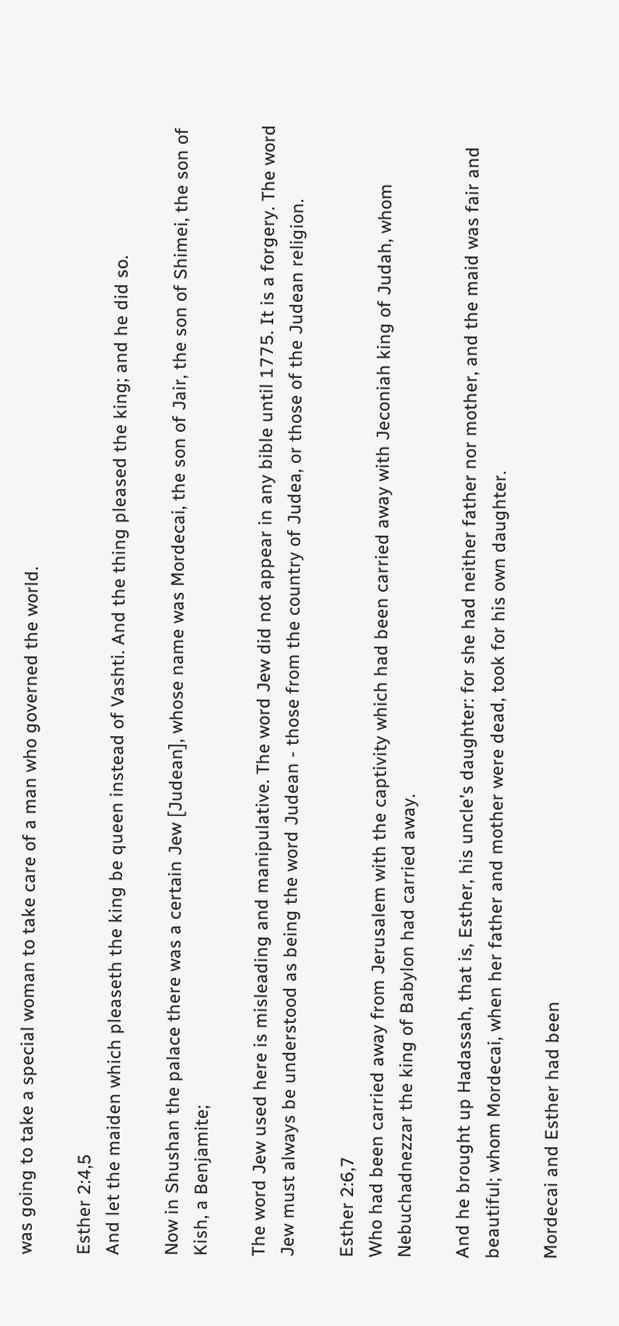was going to take a special woman to take care of a man who governed the world.

Esther 2:4,5
And let the maiden which pleaseth the king be queen instead of Vashti. And the thing pleased the king; and he did so.

Now in Shushan the palace there was a certain Jew [Judean], whose name was Mordecai, the son of Jair, the son of Shimei, the son of Kish, a Benjamite;

The word Jew used here is misleading and manipulative. The word Jew did not appear in any bible until 1775. It is a forgery. The word Jew must always be understood as being the word Judean - those from the country of Judea, or those of the Judean religion.

Esther 2:6,7
Who had been carried away from Jerusalem with the captivity which had been carried away with Jeconiah king of Judah, whom Nebuchadnezzar the king of Babylon had carried away.

And he brought up Hadassah, that is, Esther, his uncle's daughter: for she had neither father nor mother, and the maid was fair and beautiful; whom Mordecai, when her father and mother were dead, took for his own daughter.

Mordecai and Esther had been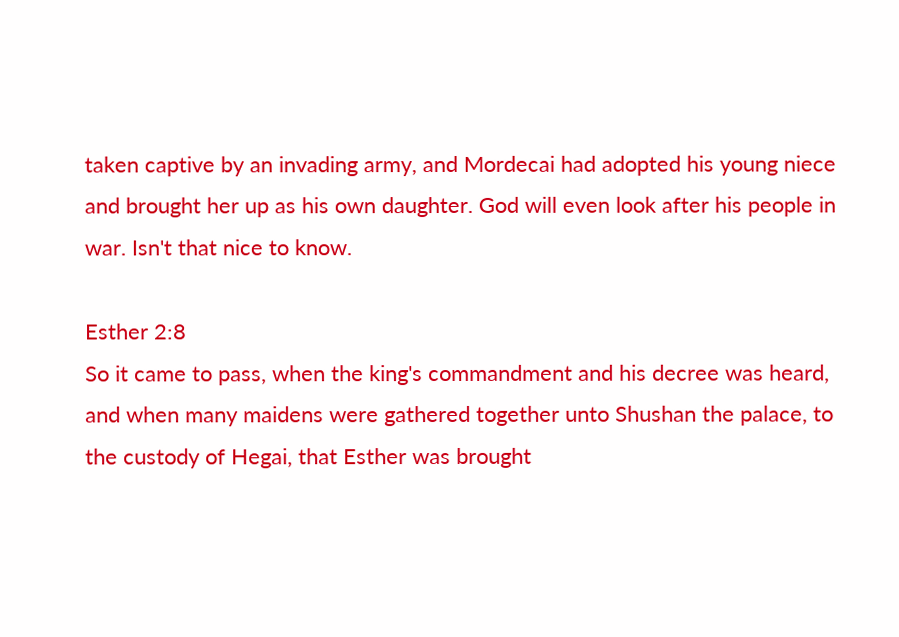taken captive by an invading army, and Mordecai had adopted his young niece and brought her up as his own daughter. God will even look after his people in war. Isn't that nice to know.

Esther 2:8
So it came to pass, when the king's commandment and his decree was heard, and when many maidens were gathered together unto Shushan the palace, to the custody of Hegai, that Esther was brought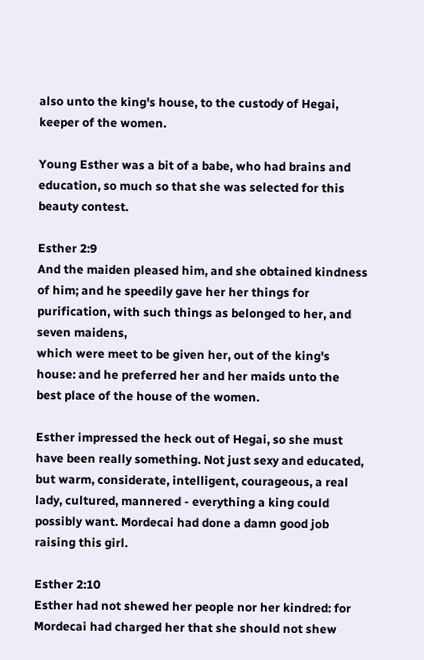also unto the king's house, to the custody of Hegai, keeper of the women.

Young Esther was a bit of a babe, who had brains and education, so much so that she was selected for this beauty contest.

Esther 2:9
And the maiden pleased him, and she obtained kindness of him; and he speedily gave her her things for purification, with such things as belonged to her, and seven maidens,
which were meet to be given her, out of the king's house: and he preferred her and her maids unto the best place of the house of the women.

Esther impressed the heck out of Hegai, so she must have been really something. Not just sexy and educated, but warm, considerate, intelligent, courageous, a real lady, cultured, mannered - everything a king could possibly want. Mordecai had done a damn good job raising this girl.

Esther 2:10
Esther had not shewed her people nor her kindred: for Mordecai had charged her that she should not shew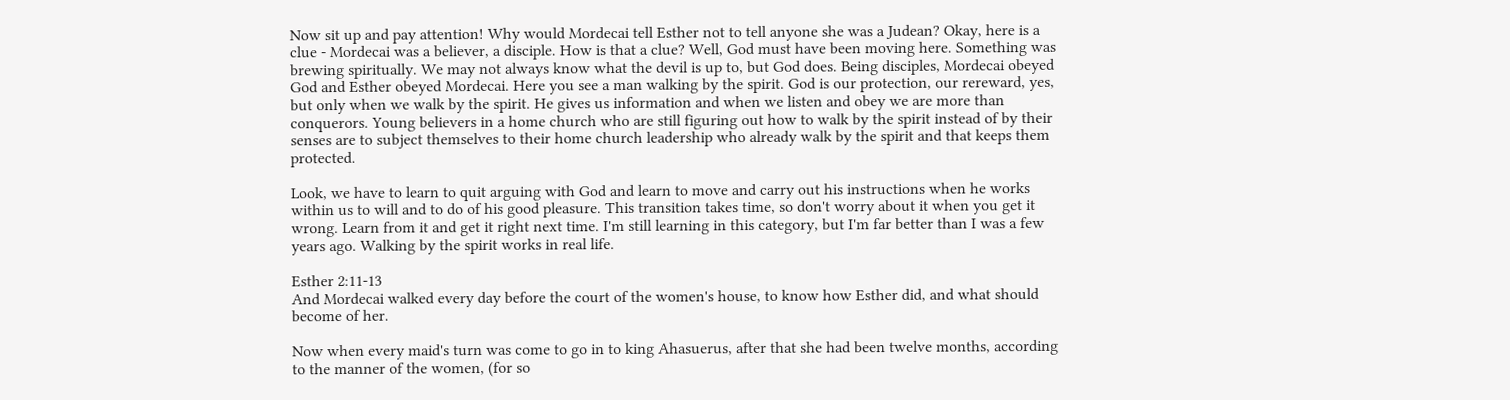Now sit up and pay attention! Why would Mordecai tell Esther not to tell anyone she was a Judean? Okay, here is a clue - Mordecai was a believer, a disciple. How is that a clue? Well, God must have been moving here. Something was brewing spiritually. We may not always know what the devil is up to, but God does. Being disciples, Mordecai obeyed God and Esther obeyed Mordecai. Here you see a man walking by the spirit. God is our protection, our rereward, yes, but only when we walk by the spirit. He gives us information and when we listen and obey we are more than conquerors. Young believers in a home church who are still figuring out how to walk by the spirit instead of by their senses are to subject themselves to their home church leadership who already walk by the spirit and that keeps them protected.

Look, we have to learn to quit arguing with God and learn to move and carry out his instructions when he works within us to will and to do of his good pleasure. This transition takes time, so don't worry about it when you get it wrong. Learn from it and get it right next time. I'm still learning in this category, but I'm far better than I was a few years ago. Walking by the spirit works in real life.

Esther 2:11-13
And Mordecai walked every day before the court of the women's house, to know how Esther did, and what should become of her.

Now when every maid's turn was come to go in to king Ahasuerus, after that she had been twelve months, according to the manner of the women, (for so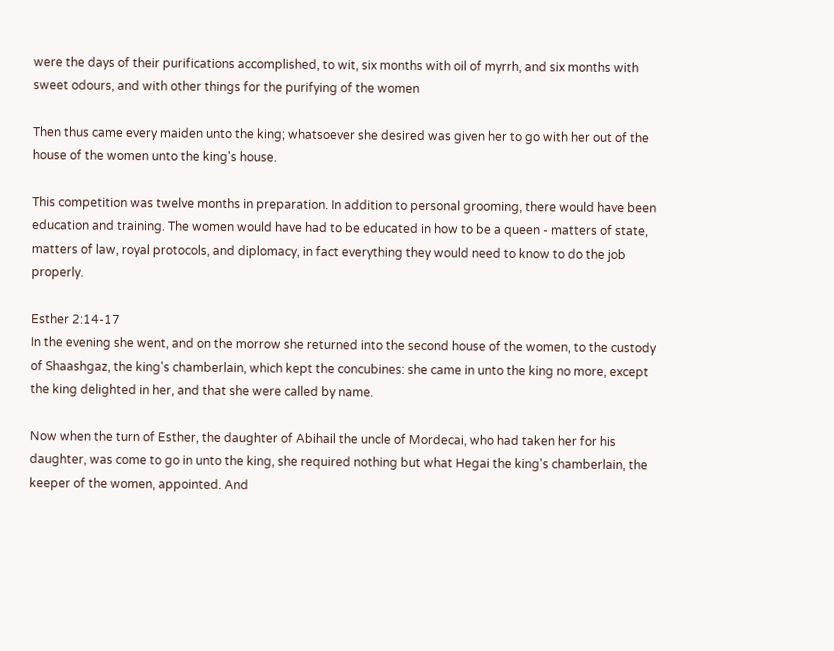were the days of their purifications accomplished, to wit, six months with oil of myrrh, and six months with sweet odours, and with other things for the purifying of the women

Then thus came every maiden unto the king; whatsoever she desired was given her to go with her out of the house of the women unto the king's house.

This competition was twelve months in preparation. In addition to personal grooming, there would have been education and training. The women would have had to be educated in how to be a queen - matters of state, matters of law, royal protocols, and diplomacy, in fact everything they would need to know to do the job properly.

Esther 2:14-17
In the evening she went, and on the morrow she returned into the second house of the women, to the custody of Shaashgaz, the king's chamberlain, which kept the concubines: she came in unto the king no more, except the king delighted in her, and that she were called by name.

Now when the turn of Esther, the daughter of Abihail the uncle of Mordecai, who had taken her for his daughter, was come to go in unto the king, she required nothing but what Hegai the king's chamberlain, the keeper of the women, appointed. And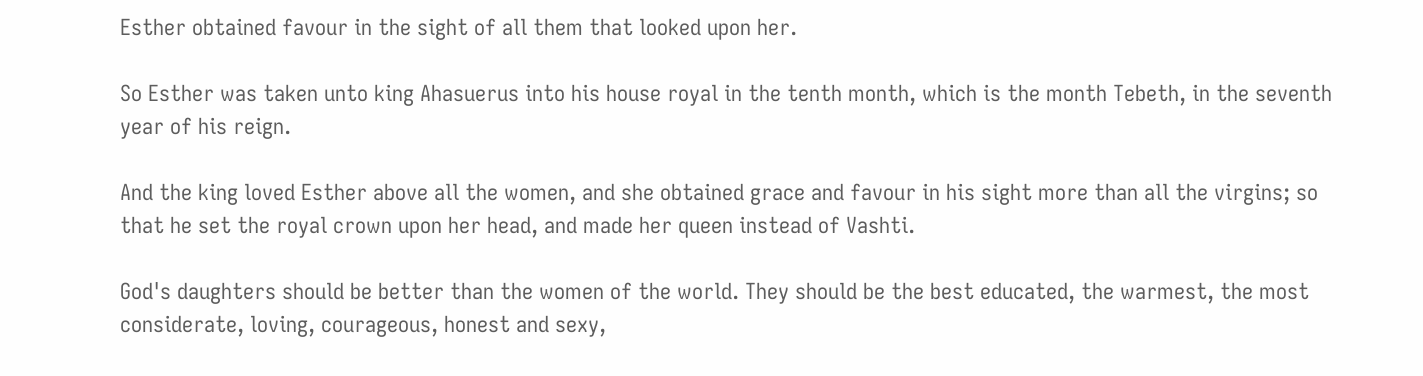Esther obtained favour in the sight of all them that looked upon her.

So Esther was taken unto king Ahasuerus into his house royal in the tenth month, which is the month Tebeth, in the seventh year of his reign.

And the king loved Esther above all the women, and she obtained grace and favour in his sight more than all the virgins; so that he set the royal crown upon her head, and made her queen instead of Vashti.

God's daughters should be better than the women of the world. They should be the best educated, the warmest, the most considerate, loving, courageous, honest and sexy,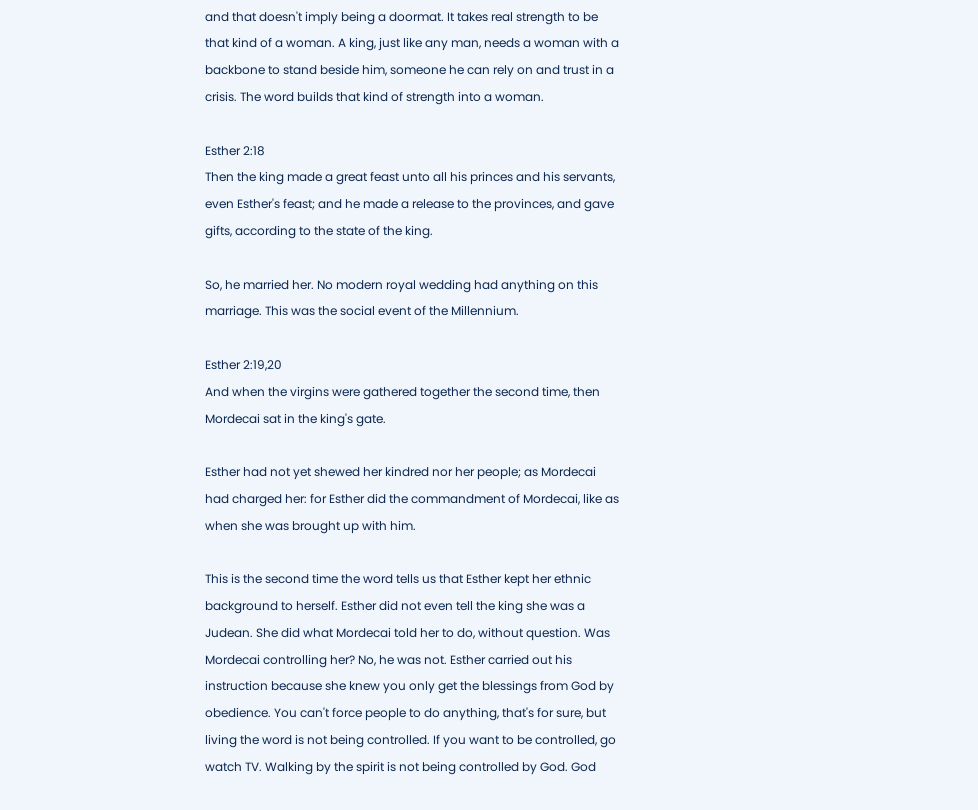and that doesn't imply being a doormat. It takes real strength to be that kind of a woman. A king, just like any man, needs a woman with a backbone to stand beside him, someone he can rely on and trust in a crisis. The word builds that kind of strength into a woman.

Esther 2:18
Then the king made a great feast unto all his princes and his servants,
even Esther's feast; and he made a release to the provinces, and gave gifts, according to the state of the king.

So, he married her. No modern royal wedding had anything on this marriage. This was the social event of the Millennium.

Esther 2:19,20
And when the virgins were gathered together the second time, then Mordecai sat in the king's gate.

Esther had not yet shewed her kindred nor her people; as Mordecai had charged her: for Esther did the commandment of Mordecai, like as when she was brought up with him.

This is the second time the word tells us that Esther kept her ethnic background to herself. Esther did not even tell the king she was a Judean. She did what Mordecai told her to do, without question. Was Mordecai controlling her? No, he was not. Esther carried out his instruction because she knew you only get the blessings from God by obedience. You can't force people to do anything, that's for sure, but living the word is not being controlled. If you want to be controlled, go watch TV. Walking by the spirit is not being controlled by God. God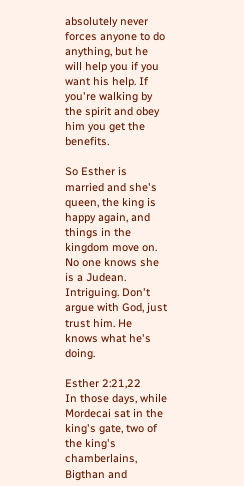absolutely never forces anyone to do anything, but he will help you if you want his help. If you're walking by the spirit and obey him you get the benefits.

So Esther is married and she's queen, the king is happy again, and things in the kingdom move on. No one knows she is a Judean. Intriguing. Don't argue with God, just trust him. He knows what he's doing.

Esther 2:21,22
In those days, while Mordecai sat in the king's gate, two of the king's chamberlains, Bigthan and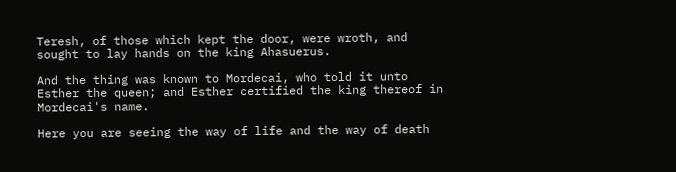Teresh, of those which kept the door, were wroth, and sought to lay hands on the king Ahasuerus.

And the thing was known to Mordecai, who told it unto Esther the queen; and Esther certified the king thereof in Mordecai's name.

Here you are seeing the way of life and the way of death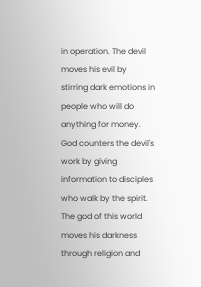in operation. The devil moves his evil by stirring dark emotions in people who will do anything for money. God counters the devil's work by giving information to disciples who walk by the spirit. The god of this world moves his darkness through religion and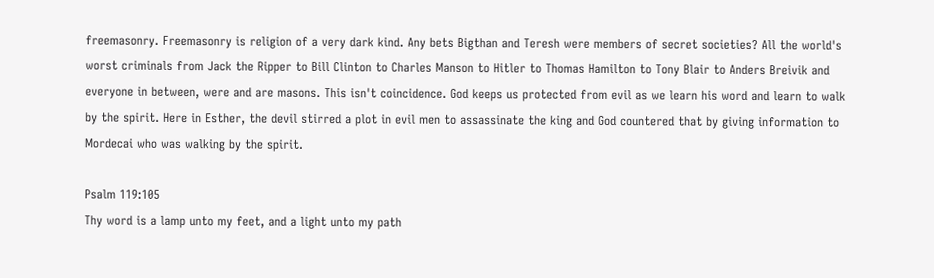freemasonry. Freemasonry is religion of a very dark kind. Any bets Bigthan and Teresh were members of secret societies? All the world's worst criminals from Jack the Ripper to Bill Clinton to Charles Manson to Hitler to Thomas Hamilton to Tony Blair to Anders Breivik and everyone in between, were and are masons. This isn't coincidence. God keeps us protected from evil as we learn his word and learn to walk by the spirit. Here in Esther, the devil stirred a plot in evil men to assassinate the king and God countered that by giving information to Mordecai who was walking by the spirit.

Psalm 119:105
Thy word is a lamp unto my feet, and a light unto my path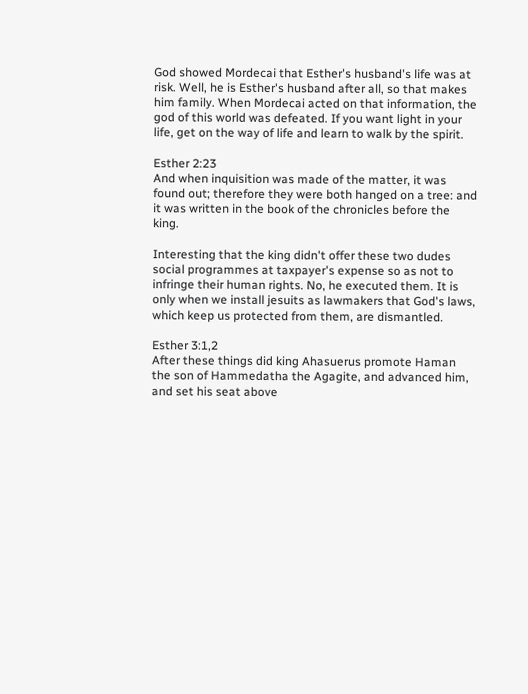God showed Mordecai that Esther's husband's life was at risk. Well, he is Esther's husband after all, so that makes him family. When Mordecai acted on that information, the god of this world was defeated. If you want light in your life, get on the way of life and learn to walk by the spirit.

Esther 2:23
And when inquisition was made of the matter, it was found out; therefore they were both hanged on a tree: and it was written in the book of the chronicles before the king.

Interesting that the king didn't offer these two dudes social programmes at taxpayer's expense so as not to infringe their human rights. No, he executed them. It is only when we install jesuits as lawmakers that God's laws, which keep us protected from them, are dismantled.

Esther 3:1,2
After these things did king Ahasuerus promote Haman the son of Hammedatha the Agagite, and advanced him, and set his seat above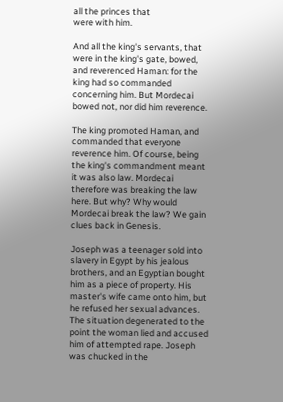all the princes that
were with him.

And all the king's servants, that were in the king's gate, bowed, and reverenced Haman: for the king had so commanded concerning him. But Mordecai bowed not, nor did him reverence.

The king promoted Haman, and commanded that everyone reverence him. Of course, being the king's commandment meant it was also law. Mordecai therefore was breaking the law here. But why? Why would Mordecai break the law? We gain clues back in Genesis.

Joseph was a teenager sold into slavery in Egypt by his jealous brothers, and an Egyptian bought him as a piece of property. His master's wife came onto him, but he refused her sexual advances. The situation degenerated to the point the woman lied and accused him of attempted rape. Joseph was chucked in the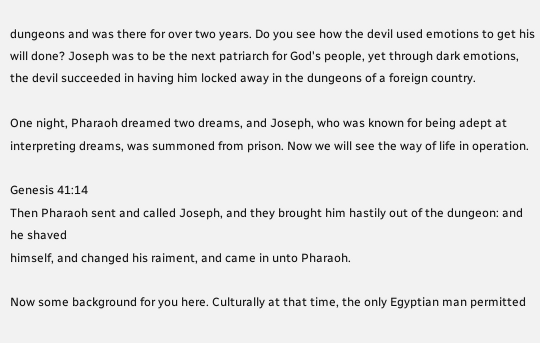dungeons and was there for over two years. Do you see how the devil used emotions to get his will done? Joseph was to be the next patriarch for God's people, yet through dark emotions, the devil succeeded in having him locked away in the dungeons of a foreign country.

One night, Pharaoh dreamed two dreams, and Joseph, who was known for being adept at interpreting dreams, was summoned from prison. Now we will see the way of life in operation.

Genesis 41:14
Then Pharaoh sent and called Joseph, and they brought him hastily out of the dungeon: and he shaved
himself, and changed his raiment, and came in unto Pharaoh.

Now some background for you here. Culturally at that time, the only Egyptian man permitted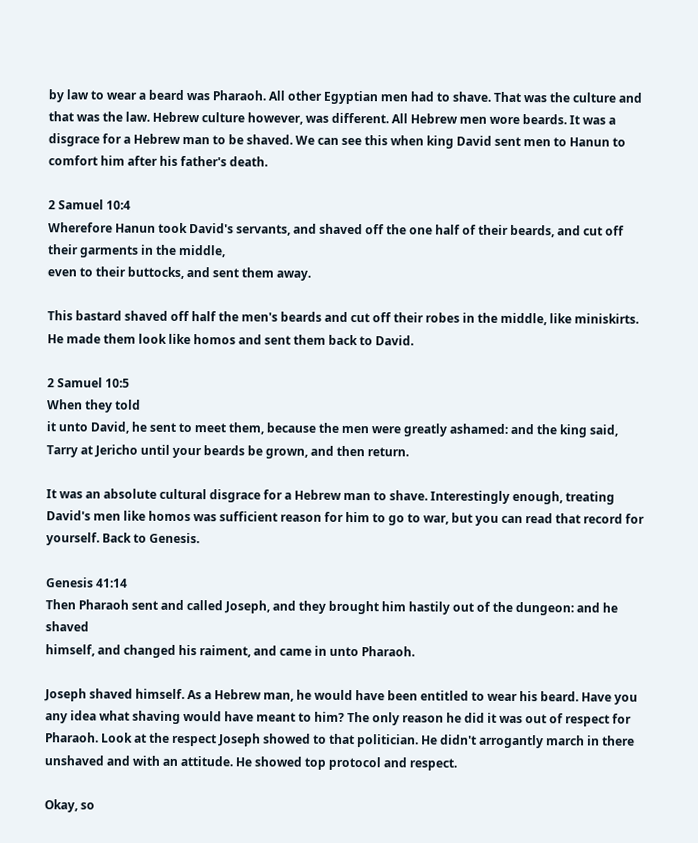by law to wear a beard was Pharaoh. All other Egyptian men had to shave. That was the culture and that was the law. Hebrew culture however, was different. All Hebrew men wore beards. It was a disgrace for a Hebrew man to be shaved. We can see this when king David sent men to Hanun to comfort him after his father's death.

2 Samuel 10:4
Wherefore Hanun took David's servants, and shaved off the one half of their beards, and cut off their garments in the middle,
even to their buttocks, and sent them away.

This bastard shaved off half the men's beards and cut off their robes in the middle, like miniskirts. He made them look like homos and sent them back to David.

2 Samuel 10:5
When they told
it unto David, he sent to meet them, because the men were greatly ashamed: and the king said, Tarry at Jericho until your beards be grown, and then return.

It was an absolute cultural disgrace for a Hebrew man to shave. Interestingly enough, treating David's men like homos was sufficient reason for him to go to war, but you can read that record for yourself. Back to Genesis.

Genesis 41:14
Then Pharaoh sent and called Joseph, and they brought him hastily out of the dungeon: and he shaved
himself, and changed his raiment, and came in unto Pharaoh.

Joseph shaved himself. As a Hebrew man, he would have been entitled to wear his beard. Have you any idea what shaving would have meant to him? The only reason he did it was out of respect for Pharaoh. Look at the respect Joseph showed to that politician. He didn't arrogantly march in there unshaved and with an attitude. He showed top protocol and respect.

Okay, so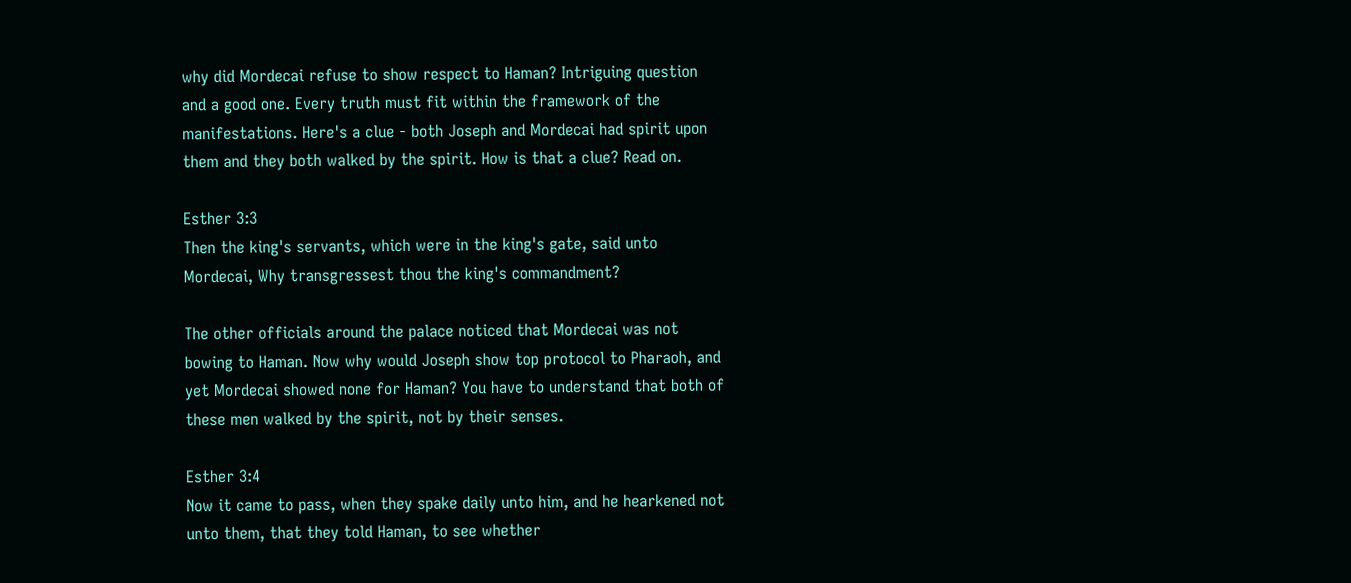why did Mordecai refuse to show respect to Haman? Intriguing question and a good one. Every truth must fit within the framework of the manifestations. Here's a clue - both Joseph and Mordecai had spirit upon them and they both walked by the spirit. How is that a clue? Read on.

Esther 3:3
Then the king's servants, which were in the king's gate, said unto Mordecai, Why transgressest thou the king's commandment?

The other officials around the palace noticed that Mordecai was not bowing to Haman. Now why would Joseph show top protocol to Pharaoh, and yet Mordecai showed none for Haman? You have to understand that both of these men walked by the spirit, not by their senses.

Esther 3:4
Now it came to pass, when they spake daily unto him, and he hearkened not unto them, that they told Haman, to see whether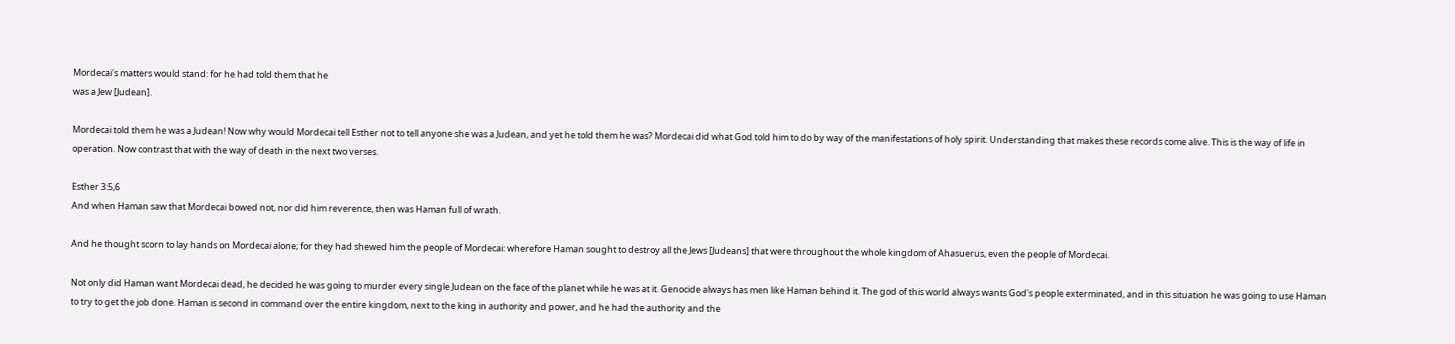Mordecai's matters would stand: for he had told them that he
was a Jew [Judean].

Mordecai told them he was a Judean! Now why would Mordecai tell Esther not to tell anyone she was a Judean, and yet he told them he was? Mordecai did what God told him to do by way of the manifestations of holy spirit. Understanding that makes these records come alive. This is the way of life in operation. Now contrast that with the way of death in the next two verses.

Esther 3:5,6
And when Haman saw that Mordecai bowed not, nor did him reverence, then was Haman full of wrath.

And he thought scorn to lay hands on Mordecai alone; for they had shewed him the people of Mordecai: wherefore Haman sought to destroy all the Jews [Judeans] that were throughout the whole kingdom of Ahasuerus, even the people of Mordecai.

Not only did Haman want Mordecai dead, he decided he was going to murder every single Judean on the face of the planet while he was at it. Genocide always has men like Haman behind it. The god of this world always wants God's people exterminated, and in this situation he was going to use Haman to try to get the job done. Haman is second in command over the entire kingdom, next to the king in authority and power, and he had the authority and the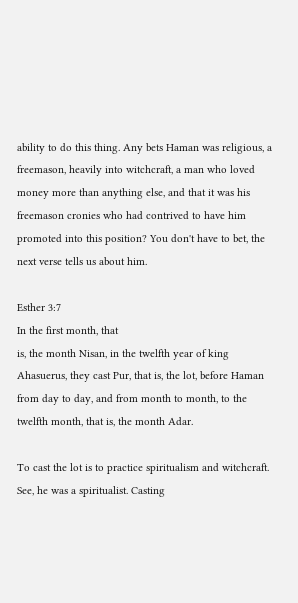ability to do this thing. Any bets Haman was religious, a freemason, heavily into witchcraft, a man who loved money more than anything else, and that it was his freemason cronies who had contrived to have him promoted into this position? You don't have to bet, the next verse tells us about him.

Esther 3:7
In the first month, that
is, the month Nisan, in the twelfth year of king Ahasuerus, they cast Pur, that is, the lot, before Haman from day to day, and from month to month, to the twelfth month, that is, the month Adar.

To cast the lot is to practice spiritualism and witchcraft. See, he was a spiritualist. Casting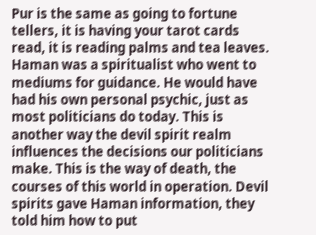Pur is the same as going to fortune tellers, it is having your tarot cards read, it is reading palms and tea leaves. Haman was a spiritualist who went to mediums for guidance. He would have had his own personal psychic, just as most politicians do today. This is another way the devil spirit realm influences the decisions our politicians make. This is the way of death, the courses of this world in operation. Devil spirits gave Haman information, they told him how to put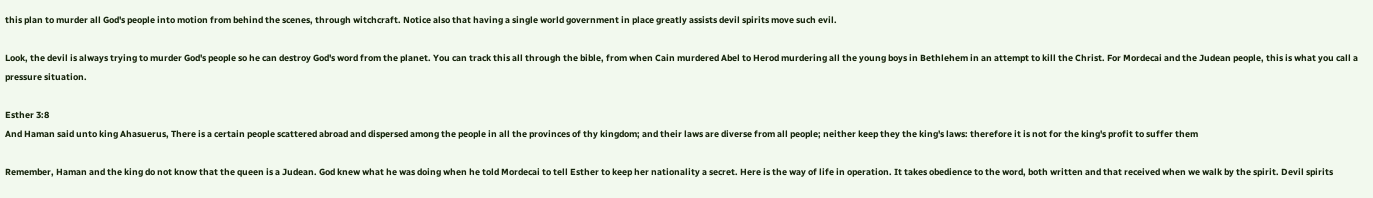this plan to murder all God's people into motion from behind the scenes, through witchcraft. Notice also that having a single world government in place greatly assists devil spirits move such evil.

Look, the devil is always trying to murder God's people so he can destroy God's word from the planet. You can track this all through the bible, from when Cain murdered Abel to Herod murdering all the young boys in Bethlehem in an attempt to kill the Christ. For Mordecai and the Judean people, this is what you call a pressure situation.

Esther 3:8
And Haman said unto king Ahasuerus, There is a certain people scattered abroad and dispersed among the people in all the provinces of thy kingdom; and their laws are diverse from all people; neither keep they the king's laws: therefore it is not for the king's profit to suffer them

Remember, Haman and the king do not know that the queen is a Judean. God knew what he was doing when he told Mordecai to tell Esther to keep her nationality a secret. Here is the way of life in operation. It takes obedience to the word, both written and that received when we walk by the spirit. Devil spirits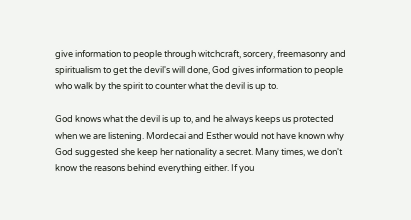give information to people through witchcraft, sorcery, freemasonry and spiritualism to get the devil's will done, God gives information to people who walk by the spirit to counter what the devil is up to.

God knows what the devil is up to, and he always keeps us protected when we are listening. Mordecai and Esther would not have known why God suggested she keep her nationality a secret. Many times, we don't know the reasons behind everything either. If you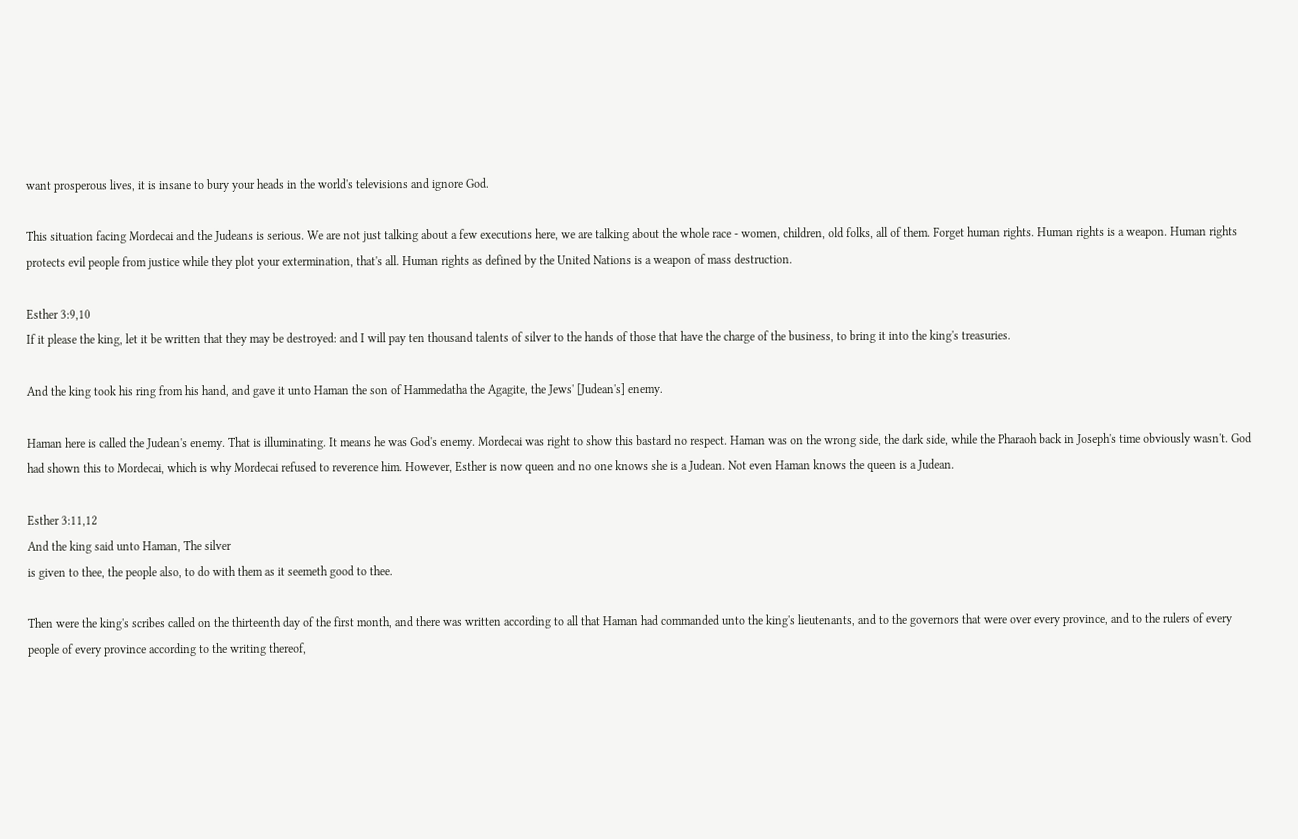want prosperous lives, it is insane to bury your heads in the world's televisions and ignore God.

This situation facing Mordecai and the Judeans is serious. We are not just talking about a few executions here, we are talking about the whole race - women, children, old folks, all of them. Forget human rights. Human rights is a weapon. Human rights protects evil people from justice while they plot your extermination, that's all. Human rights as defined by the United Nations is a weapon of mass destruction.

Esther 3:9,10
If it please the king, let it be written that they may be destroyed: and I will pay ten thousand talents of silver to the hands of those that have the charge of the business, to bring it into the king's treasuries.

And the king took his ring from his hand, and gave it unto Haman the son of Hammedatha the Agagite, the Jews' [Judean's] enemy.

Haman here is called the Judean's enemy. That is illuminating. It means he was God's enemy. Mordecai was right to show this bastard no respect. Haman was on the wrong side, the dark side, while the Pharaoh back in Joseph's time obviously wasn't. God had shown this to Mordecai, which is why Mordecai refused to reverence him. However, Esther is now queen and no one knows she is a Judean. Not even Haman knows the queen is a Judean.

Esther 3:11,12
And the king said unto Haman, The silver
is given to thee, the people also, to do with them as it seemeth good to thee.

Then were the king's scribes called on the thirteenth day of the first month, and there was written according to all that Haman had commanded unto the king's lieutenants, and to the governors that were over every province, and to the rulers of every people of every province according to the writing thereof,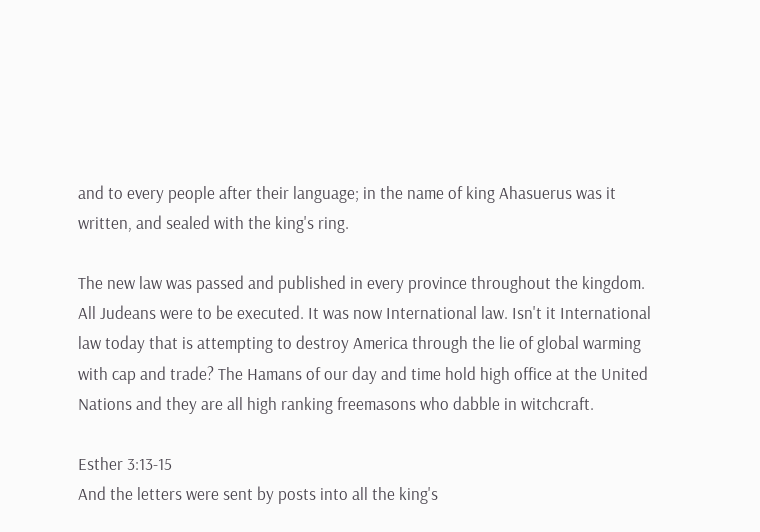and to every people after their language; in the name of king Ahasuerus was it written, and sealed with the king's ring.

The new law was passed and published in every province throughout the kingdom. All Judeans were to be executed. It was now International law. Isn't it International law today that is attempting to destroy America through the lie of global warming with cap and trade? The Hamans of our day and time hold high office at the United Nations and they are all high ranking freemasons who dabble in witchcraft.

Esther 3:13-15
And the letters were sent by posts into all the king's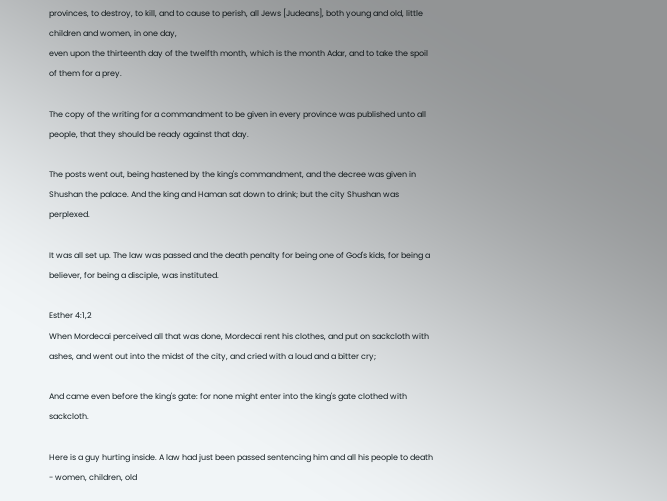provinces, to destroy, to kill, and to cause to perish, all Jews [Judeans], both young and old, little children and women, in one day,
even upon the thirteenth day of the twelfth month, which is the month Adar, and to take the spoil of them for a prey.

The copy of the writing for a commandment to be given in every province was published unto all people, that they should be ready against that day.

The posts went out, being hastened by the king's commandment, and the decree was given in Shushan the palace. And the king and Haman sat down to drink; but the city Shushan was perplexed.

It was all set up. The law was passed and the death penalty for being one of God's kids, for being a believer, for being a disciple, was instituted.

Esther 4:1,2
When Mordecai perceived all that was done, Mordecai rent his clothes, and put on sackcloth with ashes, and went out into the midst of the city, and cried with a loud and a bitter cry;

And came even before the king's gate: for none might enter into the king's gate clothed with sackcloth.

Here is a guy hurting inside. A law had just been passed sentencing him and all his people to death - women, children, old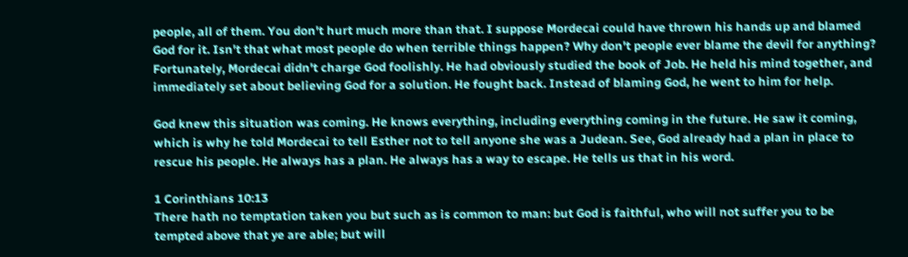people, all of them. You don't hurt much more than that. I suppose Mordecai could have thrown his hands up and blamed God for it. Isn't that what most people do when terrible things happen? Why don't people ever blame the devil for anything? Fortunately, Mordecai didn't charge God foolishly. He had obviously studied the book of Job. He held his mind together, and immediately set about believing God for a solution. He fought back. Instead of blaming God, he went to him for help.

God knew this situation was coming. He knows everything, including everything coming in the future. He saw it coming, which is why he told Mordecai to tell Esther not to tell anyone she was a Judean. See, God already had a plan in place to rescue his people. He always has a plan. He always has a way to escape. He tells us that in his word.

1 Corinthians 10:13
There hath no temptation taken you but such as is common to man: but God is faithful, who will not suffer you to be tempted above that ye are able; but will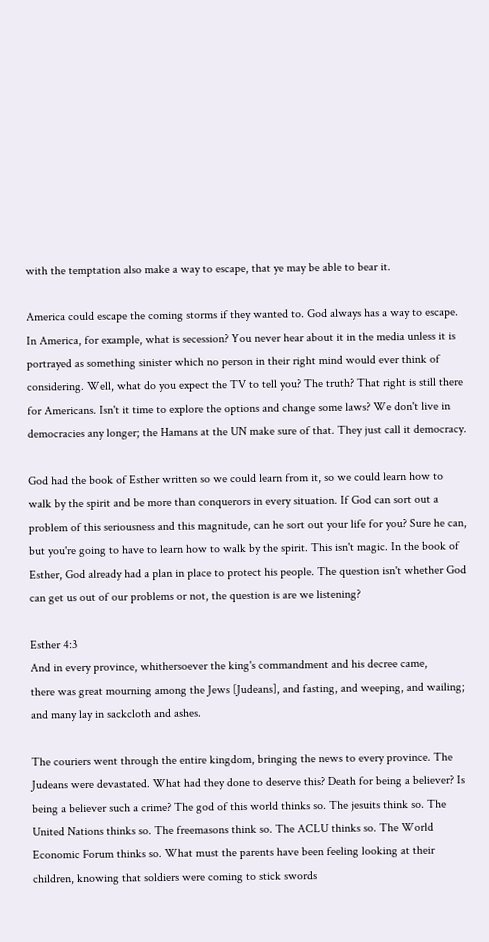with the temptation also make a way to escape, that ye may be able to bear it.

America could escape the coming storms if they wanted to. God always has a way to escape. In America, for example, what is secession? You never hear about it in the media unless it is portrayed as something sinister which no person in their right mind would ever think of considering. Well, what do you expect the TV to tell you? The truth? That right is still there for Americans. Isn't it time to explore the options and change some laws? We don't live in democracies any longer; the Hamans at the UN make sure of that. They just call it democracy.

God had the book of Esther written so we could learn from it, so we could learn how to walk by the spirit and be more than conquerors in every situation. If God can sort out a problem of this seriousness and this magnitude, can he sort out your life for you? Sure he can, but you're going to have to learn how to walk by the spirit. This isn't magic. In the book of Esther, God already had a plan in place to protect his people. The question isn't whether God can get us out of our problems or not, the question is are we listening?

Esther 4:3
And in every province, whithersoever the king's commandment and his decree came,
there was great mourning among the Jews [Judeans], and fasting, and weeping, and wailing; and many lay in sackcloth and ashes.

The couriers went through the entire kingdom, bringing the news to every province. The Judeans were devastated. What had they done to deserve this? Death for being a believer? Is being a believer such a crime? The god of this world thinks so. The jesuits think so. The United Nations thinks so. The freemasons think so. The ACLU thinks so. The World Economic Forum thinks so. What must the parents have been feeling looking at their children, knowing that soldiers were coming to stick swords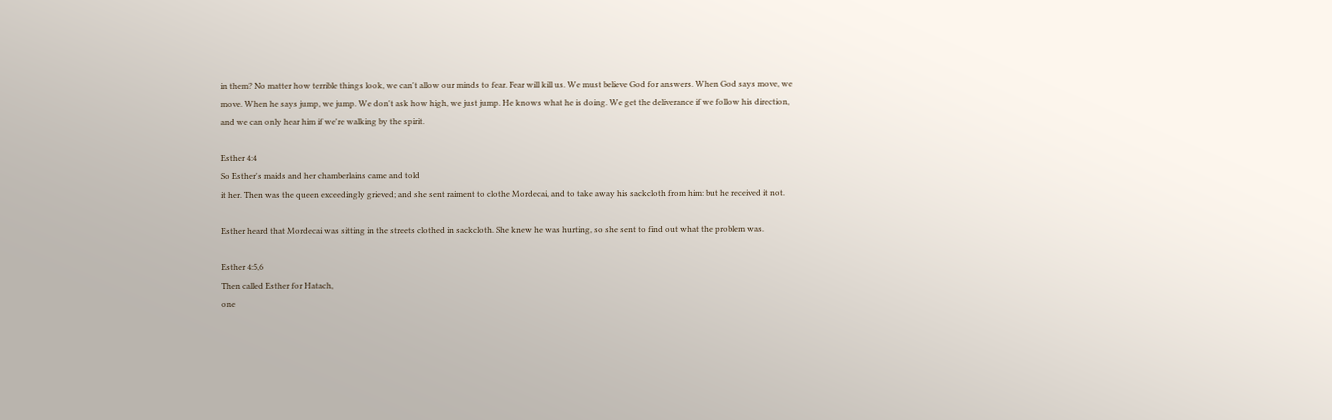in them? No matter how terrible things look, we can't allow our minds to fear. Fear will kill us. We must believe God for answers. When God says move, we move. When he says jump, we jump. We don't ask how high, we just jump. He knows what he is doing. We get the deliverance if we follow his direction, and we can only hear him if we're walking by the spirit.

Esther 4:4
So Esther's maids and her chamberlains came and told
it her. Then was the queen exceedingly grieved; and she sent raiment to clothe Mordecai, and to take away his sackcloth from him: but he received it not.

Esther heard that Mordecai was sitting in the streets clothed in sackcloth. She knew he was hurting, so she sent to find out what the problem was.

Esther 4:5,6
Then called Esther for Hatach,
one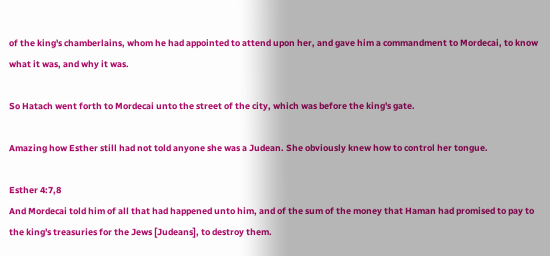of the king's chamberlains, whom he had appointed to attend upon her, and gave him a commandment to Mordecai, to know what it was, and why it was.

So Hatach went forth to Mordecai unto the street of the city, which was before the king's gate.

Amazing how Esther still had not told anyone she was a Judean. She obviously knew how to control her tongue.

Esther 4:7,8
And Mordecai told him of all that had happened unto him, and of the sum of the money that Haman had promised to pay to the king's treasuries for the Jews [Judeans], to destroy them.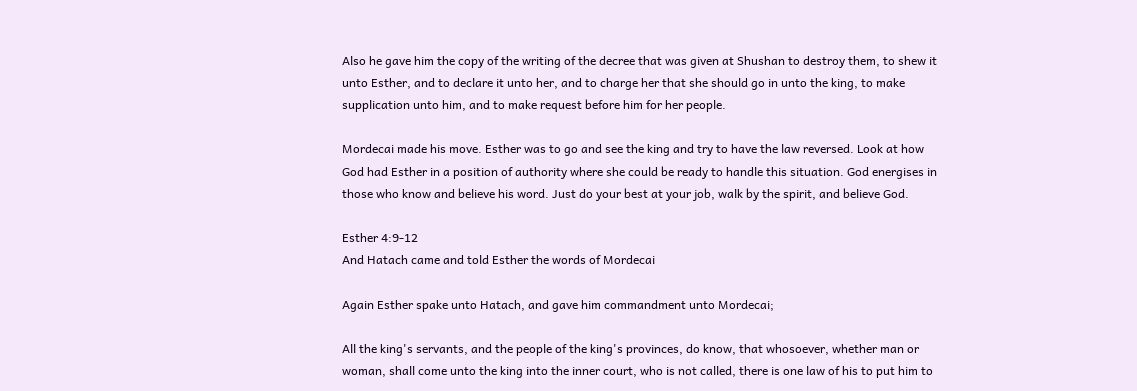Also he gave him the copy of the writing of the decree that was given at Shushan to destroy them, to shew it unto Esther, and to declare it unto her, and to charge her that she should go in unto the king, to make supplication unto him, and to make request before him for her people.

Mordecai made his move. Esther was to go and see the king and try to have the law reversed. Look at how God had Esther in a position of authority where she could be ready to handle this situation. God energises in those who know and believe his word. Just do your best at your job, walk by the spirit, and believe God.

Esther 4:9-12
And Hatach came and told Esther the words of Mordecai

Again Esther spake unto Hatach, and gave him commandment unto Mordecai;

All the king's servants, and the people of the king's provinces, do know, that whosoever, whether man or woman, shall come unto the king into the inner court, who is not called, there is one law of his to put him to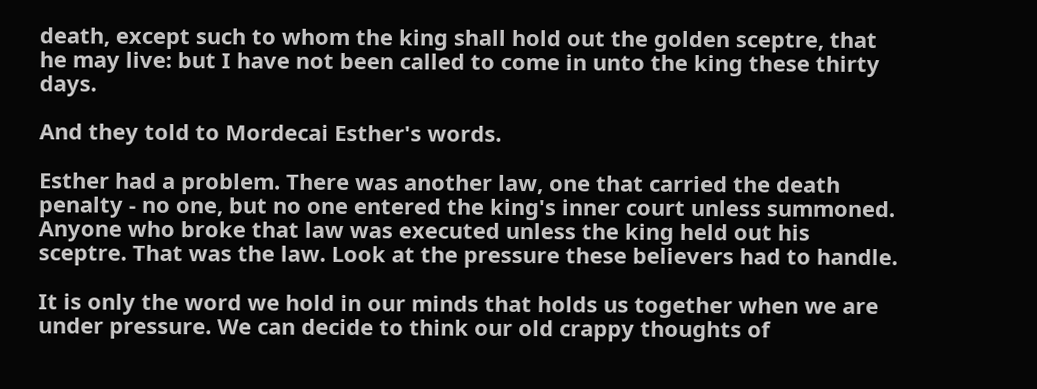death, except such to whom the king shall hold out the golden sceptre, that he may live: but I have not been called to come in unto the king these thirty days.

And they told to Mordecai Esther's words.

Esther had a problem. There was another law, one that carried the death penalty - no one, but no one entered the king's inner court unless summoned. Anyone who broke that law was executed unless the king held out his sceptre. That was the law. Look at the pressure these believers had to handle.

It is only the word we hold in our minds that holds us together when we are under pressure. We can decide to think our old crappy thoughts of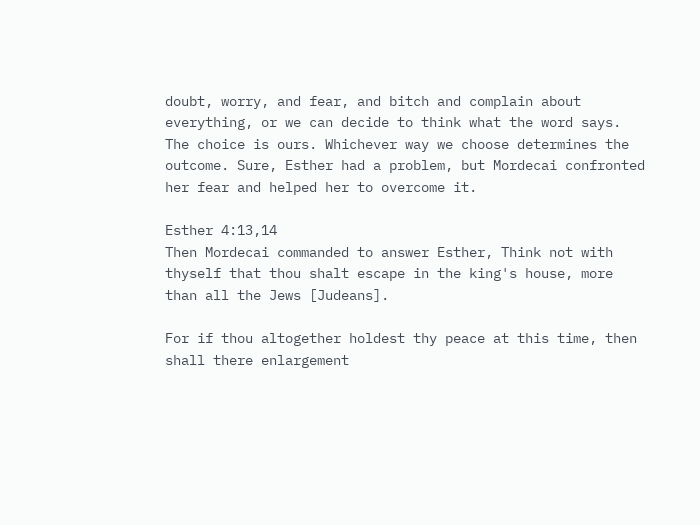doubt, worry, and fear, and bitch and complain about everything, or we can decide to think what the word says. The choice is ours. Whichever way we choose determines the outcome. Sure, Esther had a problem, but Mordecai confronted her fear and helped her to overcome it.

Esther 4:13,14
Then Mordecai commanded to answer Esther, Think not with thyself that thou shalt escape in the king's house, more than all the Jews [Judeans].

For if thou altogether holdest thy peace at this time, then shall there enlargement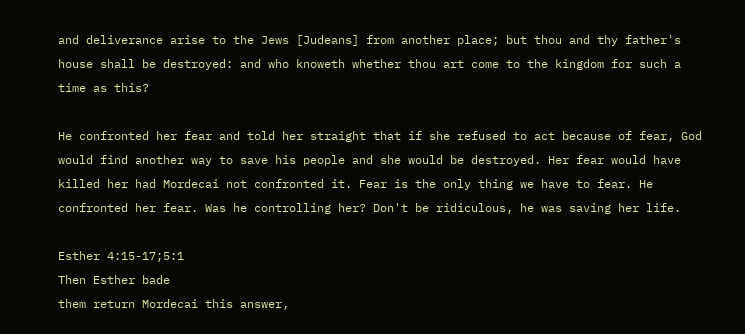and deliverance arise to the Jews [Judeans] from another place; but thou and thy father's house shall be destroyed: and who knoweth whether thou art come to the kingdom for such a time as this?

He confronted her fear and told her straight that if she refused to act because of fear, God would find another way to save his people and she would be destroyed. Her fear would have killed her had Mordecai not confronted it. Fear is the only thing we have to fear. He confronted her fear. Was he controlling her? Don't be ridiculous, he was saving her life.

Esther 4:15-17;5:1
Then Esther bade
them return Mordecai this answer,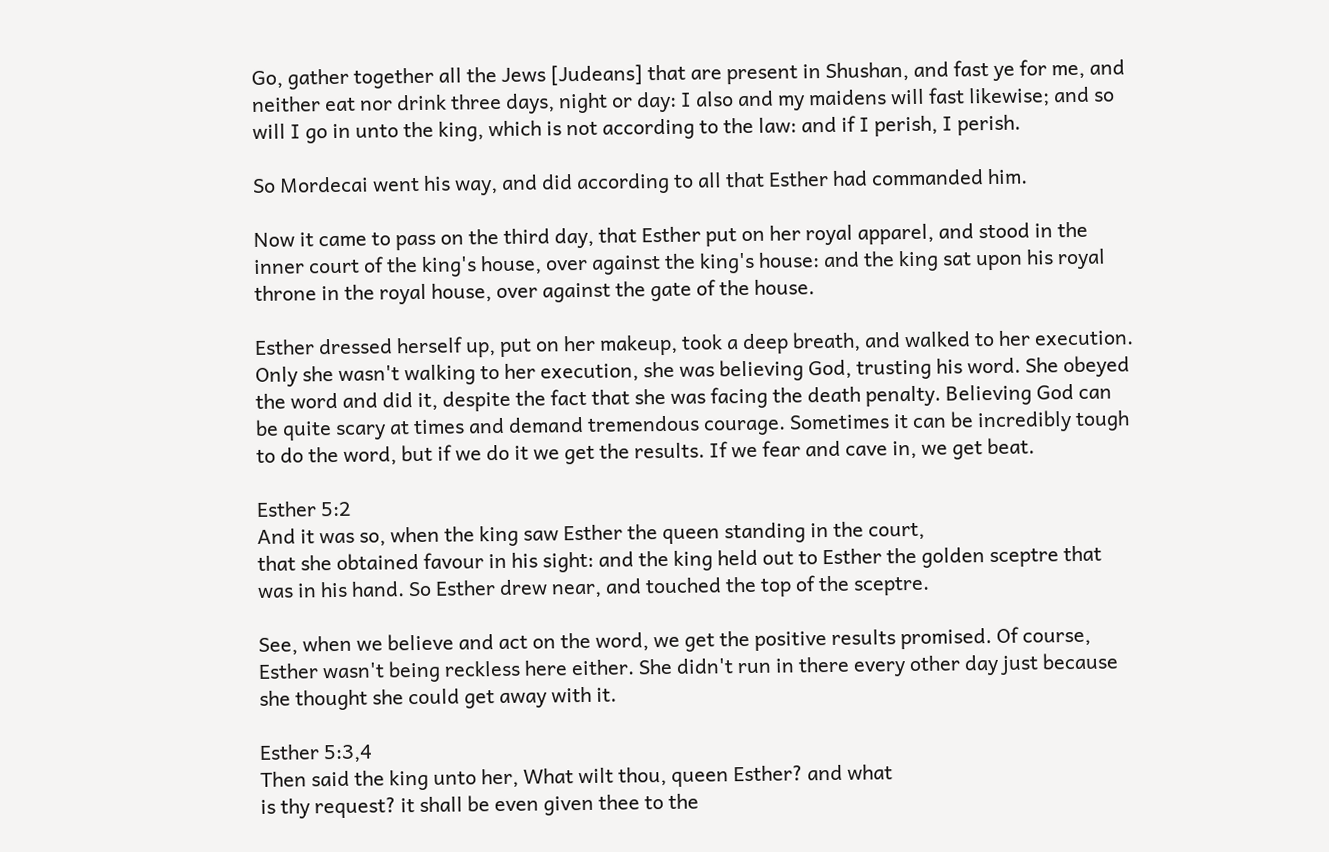Go, gather together all the Jews [Judeans] that are present in Shushan, and fast ye for me, and neither eat nor drink three days, night or day: I also and my maidens will fast likewise; and so will I go in unto the king, which is not according to the law: and if I perish, I perish.

So Mordecai went his way, and did according to all that Esther had commanded him.

Now it came to pass on the third day, that Esther put on her royal apparel, and stood in the inner court of the king's house, over against the king's house: and the king sat upon his royal throne in the royal house, over against the gate of the house.

Esther dressed herself up, put on her makeup, took a deep breath, and walked to her execution. Only she wasn't walking to her execution, she was believing God, trusting his word. She obeyed the word and did it, despite the fact that she was facing the death penalty. Believing God can be quite scary at times and demand tremendous courage. Sometimes it can be incredibly tough to do the word, but if we do it we get the results. If we fear and cave in, we get beat.

Esther 5:2
And it was so, when the king saw Esther the queen standing in the court,
that she obtained favour in his sight: and the king held out to Esther the golden sceptre that was in his hand. So Esther drew near, and touched the top of the sceptre.

See, when we believe and act on the word, we get the positive results promised. Of course, Esther wasn't being reckless here either. She didn't run in there every other day just because she thought she could get away with it.

Esther 5:3,4
Then said the king unto her, What wilt thou, queen Esther? and what
is thy request? it shall be even given thee to the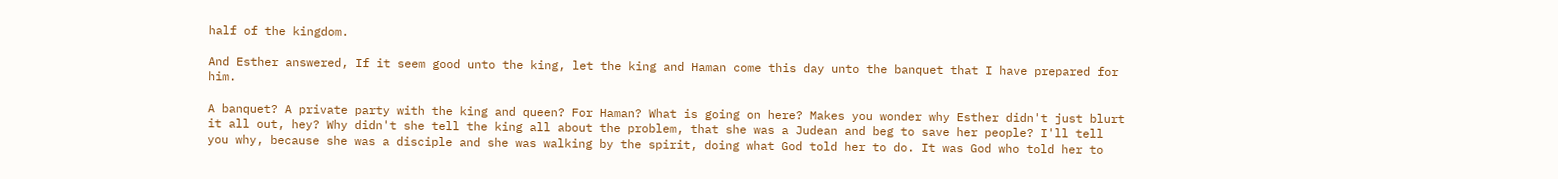half of the kingdom.

And Esther answered, If it seem good unto the king, let the king and Haman come this day unto the banquet that I have prepared for him.

A banquet? A private party with the king and queen? For Haman? What is going on here? Makes you wonder why Esther didn't just blurt it all out, hey? Why didn't she tell the king all about the problem, that she was a Judean and beg to save her people? I'll tell you why, because she was a disciple and she was walking by the spirit, doing what God told her to do. It was God who told her to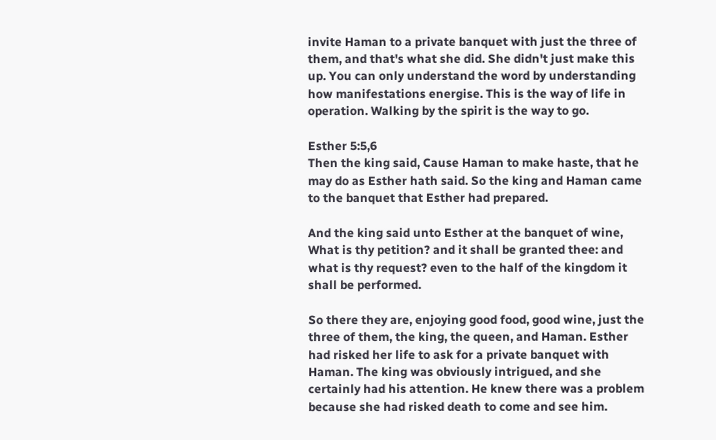invite Haman to a private banquet with just the three of them, and that's what she did. She didn't just make this up. You can only understand the word by understanding how manifestations energise. This is the way of life in operation. Walking by the spirit is the way to go.

Esther 5:5,6
Then the king said, Cause Haman to make haste, that he may do as Esther hath said. So the king and Haman came to the banquet that Esther had prepared.

And the king said unto Esther at the banquet of wine, What is thy petition? and it shall be granted thee: and what is thy request? even to the half of the kingdom it shall be performed.

So there they are, enjoying good food, good wine, just the three of them, the king, the queen, and Haman. Esther had risked her life to ask for a private banquet with Haman. The king was obviously intrigued, and she certainly had his attention. He knew there was a problem because she had risked death to come and see him.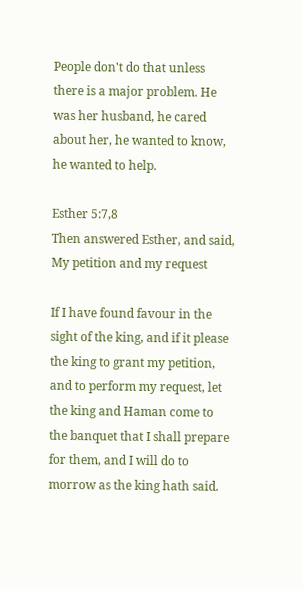People don't do that unless there is a major problem. He was her husband, he cared about her, he wanted to know, he wanted to help.

Esther 5:7,8
Then answered Esther, and said, My petition and my request

If I have found favour in the sight of the king, and if it please the king to grant my petition, and to perform my request, let the king and Haman come to the banquet that I shall prepare for them, and I will do to morrow as the king hath said.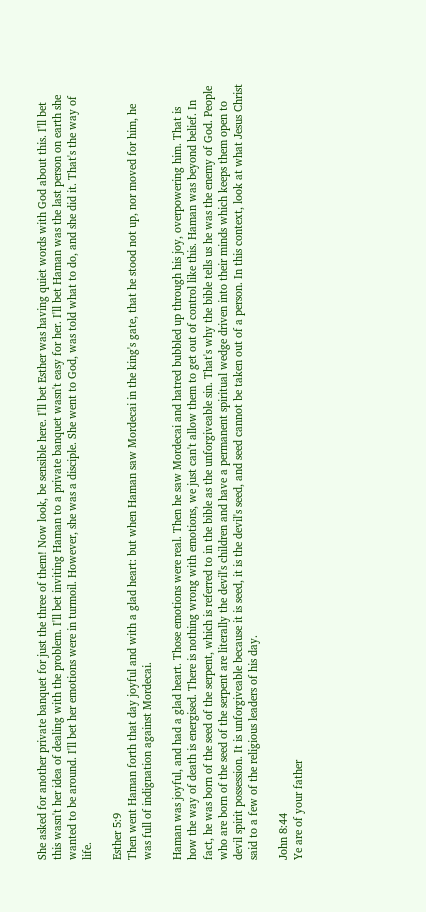She asked for another private banquet for just the three of them! Now look, be sensible here. I'll bet Esther was having quiet words with God about this. I'll bet this wasn't her idea of dealing with the problem. I'll bet inviting Haman to a private banquet wasn't easy for her. I'll bet Haman was the last person on earth she wanted to be around. I'll bet her emotions were in turmoil. However, she was a disciple. She went to God, was told what to do, and she did it. That's the way of life.

Esther 5:9
Then went Haman forth that day joyful and with a glad heart: but when Haman saw Mordecai in the king's gate, that he stood not up, nor moved for him, he was full of indignation against Mordecai.

Haman was joyful, and had a glad heart. Those emotions were real. Then he saw Mordecai and hatred bubbled up through his joy, overpowering him. That is how the way of death is energised. There is nothing wrong with emotions, we just can't allow them to get out of control like this. Haman was beyond belief. In fact, he was born of the seed of the serpent, which is referred to in the bible as the unforgiveable sin. That's why the bible tells us he was the enemy of God. People who are born of the seed of the serpent are literally the devil's children and have a permanent spiritual wedge driven into their minds which keeps them open to devil spirit possession. It is unforgiveable because it is seed, it is the devil's seed, and seed cannot be taken out of a person. In this context, look at what Jesus Christ said to a few of the religious leaders of his day.

John 8:44
Ye are of your father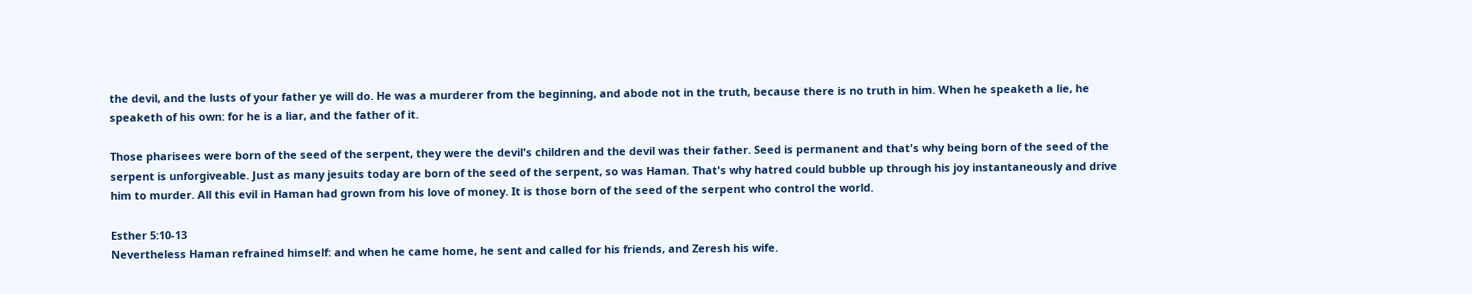the devil, and the lusts of your father ye will do. He was a murderer from the beginning, and abode not in the truth, because there is no truth in him. When he speaketh a lie, he speaketh of his own: for he is a liar, and the father of it.

Those pharisees were born of the seed of the serpent, they were the devil's children and the devil was their father. Seed is permanent and that's why being born of the seed of the serpent is unforgiveable. Just as many jesuits today are born of the seed of the serpent, so was Haman. That's why hatred could bubble up through his joy instantaneously and drive him to murder. All this evil in Haman had grown from his love of money. It is those born of the seed of the serpent who control the world.

Esther 5:10-13
Nevertheless Haman refrained himself: and when he came home, he sent and called for his friends, and Zeresh his wife.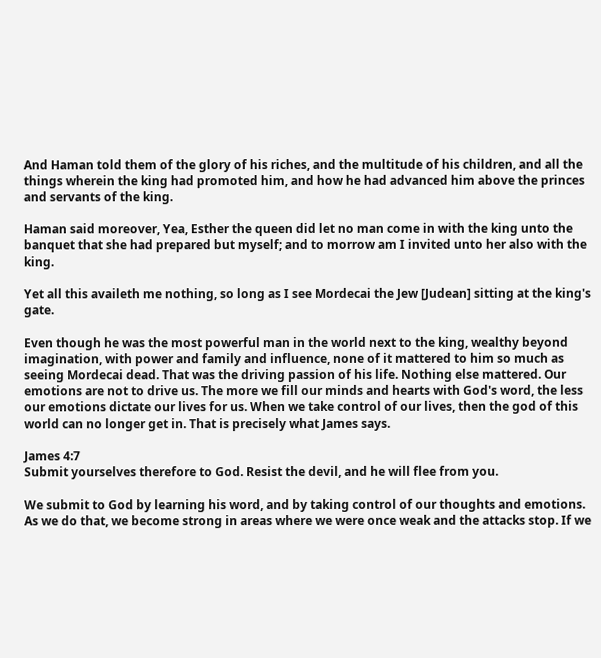And Haman told them of the glory of his riches, and the multitude of his children, and all the things wherein the king had promoted him, and how he had advanced him above the princes and servants of the king.

Haman said moreover, Yea, Esther the queen did let no man come in with the king unto the banquet that she had prepared but myself; and to morrow am I invited unto her also with the king.

Yet all this availeth me nothing, so long as I see Mordecai the Jew [Judean] sitting at the king's gate.

Even though he was the most powerful man in the world next to the king, wealthy beyond imagination, with power and family and influence, none of it mattered to him so much as seeing Mordecai dead. That was the driving passion of his life. Nothing else mattered. Our emotions are not to drive us. The more we fill our minds and hearts with God's word, the less our emotions dictate our lives for us. When we take control of our lives, then the god of this world can no longer get in. That is precisely what James says.

James 4:7
Submit yourselves therefore to God. Resist the devil, and he will flee from you.

We submit to God by learning his word, and by taking control of our thoughts and emotions. As we do that, we become strong in areas where we were once weak and the attacks stop. If we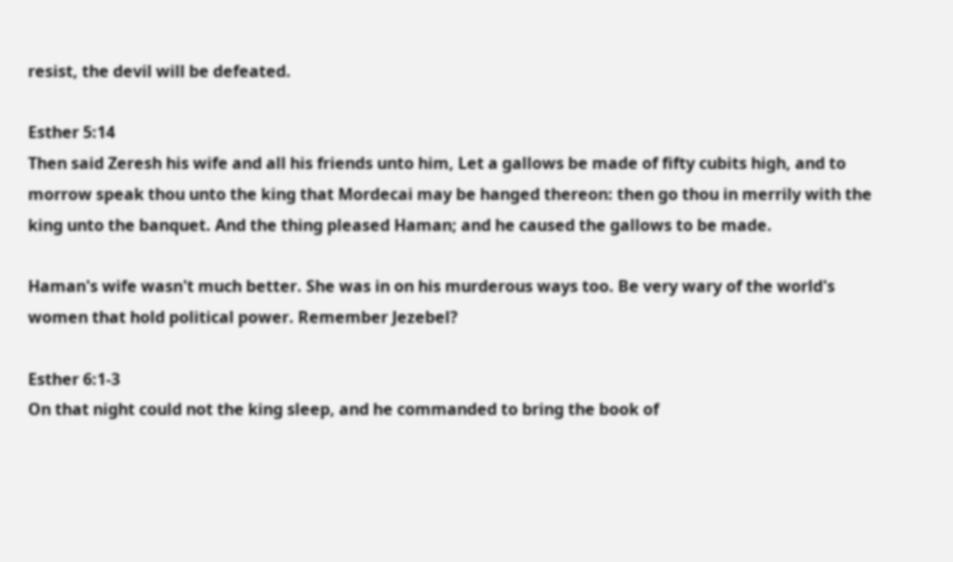resist, the devil will be defeated.

Esther 5:14
Then said Zeresh his wife and all his friends unto him, Let a gallows be made of fifty cubits high, and to morrow speak thou unto the king that Mordecai may be hanged thereon: then go thou in merrily with the king unto the banquet. And the thing pleased Haman; and he caused the gallows to be made.

Haman's wife wasn't much better. She was in on his murderous ways too. Be very wary of the world's women that hold political power. Remember Jezebel?

Esther 6:1-3
On that night could not the king sleep, and he commanded to bring the book of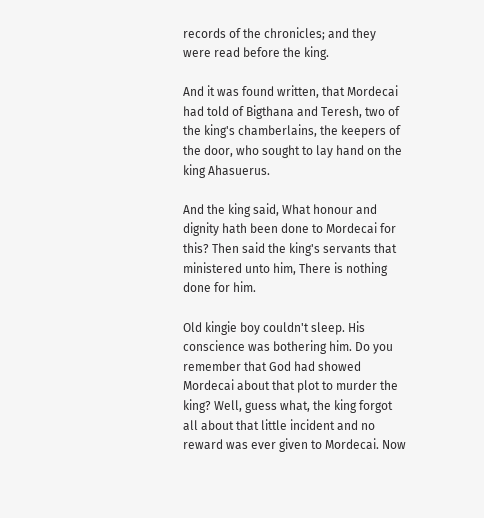records of the chronicles; and they were read before the king.

And it was found written, that Mordecai had told of Bigthana and Teresh, two of the king's chamberlains, the keepers of the door, who sought to lay hand on the king Ahasuerus.

And the king said, What honour and dignity hath been done to Mordecai for this? Then said the king's servants that ministered unto him, There is nothing done for him.

Old kingie boy couldn't sleep. His conscience was bothering him. Do you remember that God had showed Mordecai about that plot to murder the king? Well, guess what, the king forgot all about that little incident and no reward was ever given to Mordecai. Now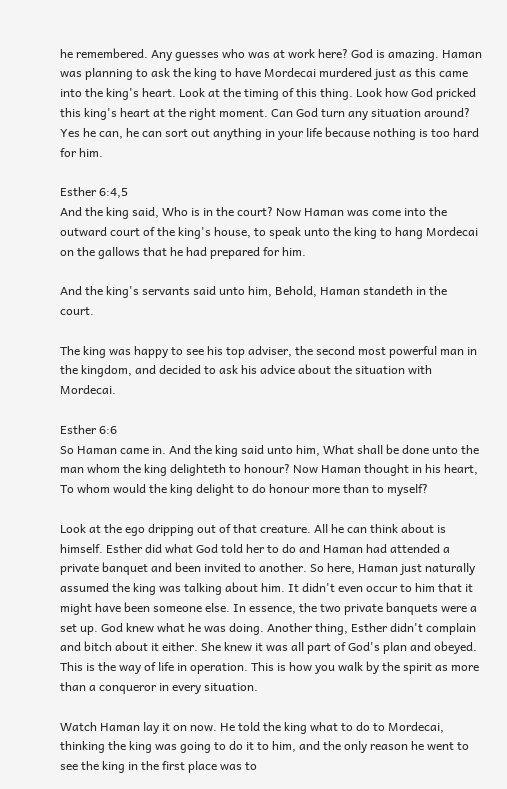he remembered. Any guesses who was at work here? God is amazing. Haman was planning to ask the king to have Mordecai murdered just as this came into the king's heart. Look at the timing of this thing. Look how God pricked this king's heart at the right moment. Can God turn any situation around? Yes he can, he can sort out anything in your life because nothing is too hard for him.

Esther 6:4,5
And the king said, Who is in the court? Now Haman was come into the outward court of the king's house, to speak unto the king to hang Mordecai on the gallows that he had prepared for him.

And the king's servants said unto him, Behold, Haman standeth in the court.

The king was happy to see his top adviser, the second most powerful man in the kingdom, and decided to ask his advice about the situation with Mordecai.

Esther 6:6
So Haman came in. And the king said unto him, What shall be done unto the man whom the king delighteth to honour? Now Haman thought in his heart, To whom would the king delight to do honour more than to myself?

Look at the ego dripping out of that creature. All he can think about is himself. Esther did what God told her to do and Haman had attended a private banquet and been invited to another. So here, Haman just naturally assumed the king was talking about him. It didn't even occur to him that it might have been someone else. In essence, the two private banquets were a set up. God knew what he was doing. Another thing, Esther didn't complain and bitch about it either. She knew it was all part of God's plan and obeyed. This is the way of life in operation. This is how you walk by the spirit as more than a conqueror in every situation.

Watch Haman lay it on now. He told the king what to do to Mordecai, thinking the king was going to do it to him, and the only reason he went to see the king in the first place was to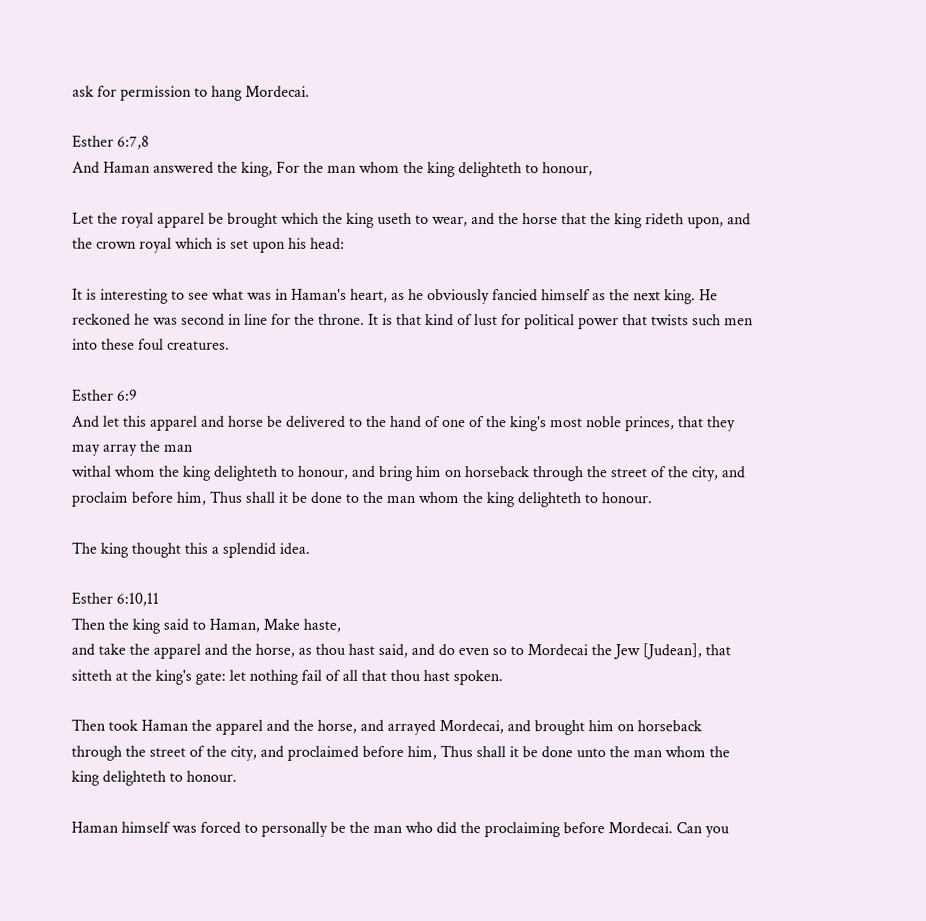ask for permission to hang Mordecai.

Esther 6:7,8
And Haman answered the king, For the man whom the king delighteth to honour,

Let the royal apparel be brought which the king useth to wear, and the horse that the king rideth upon, and the crown royal which is set upon his head:

It is interesting to see what was in Haman's heart, as he obviously fancied himself as the next king. He reckoned he was second in line for the throne. It is that kind of lust for political power that twists such men into these foul creatures.

Esther 6:9
And let this apparel and horse be delivered to the hand of one of the king's most noble princes, that they may array the man
withal whom the king delighteth to honour, and bring him on horseback through the street of the city, and proclaim before him, Thus shall it be done to the man whom the king delighteth to honour.

The king thought this a splendid idea.

Esther 6:10,11
Then the king said to Haman, Make haste,
and take the apparel and the horse, as thou hast said, and do even so to Mordecai the Jew [Judean], that sitteth at the king's gate: let nothing fail of all that thou hast spoken.

Then took Haman the apparel and the horse, and arrayed Mordecai, and brought him on horseback through the street of the city, and proclaimed before him, Thus shall it be done unto the man whom the king delighteth to honour.

Haman himself was forced to personally be the man who did the proclaiming before Mordecai. Can you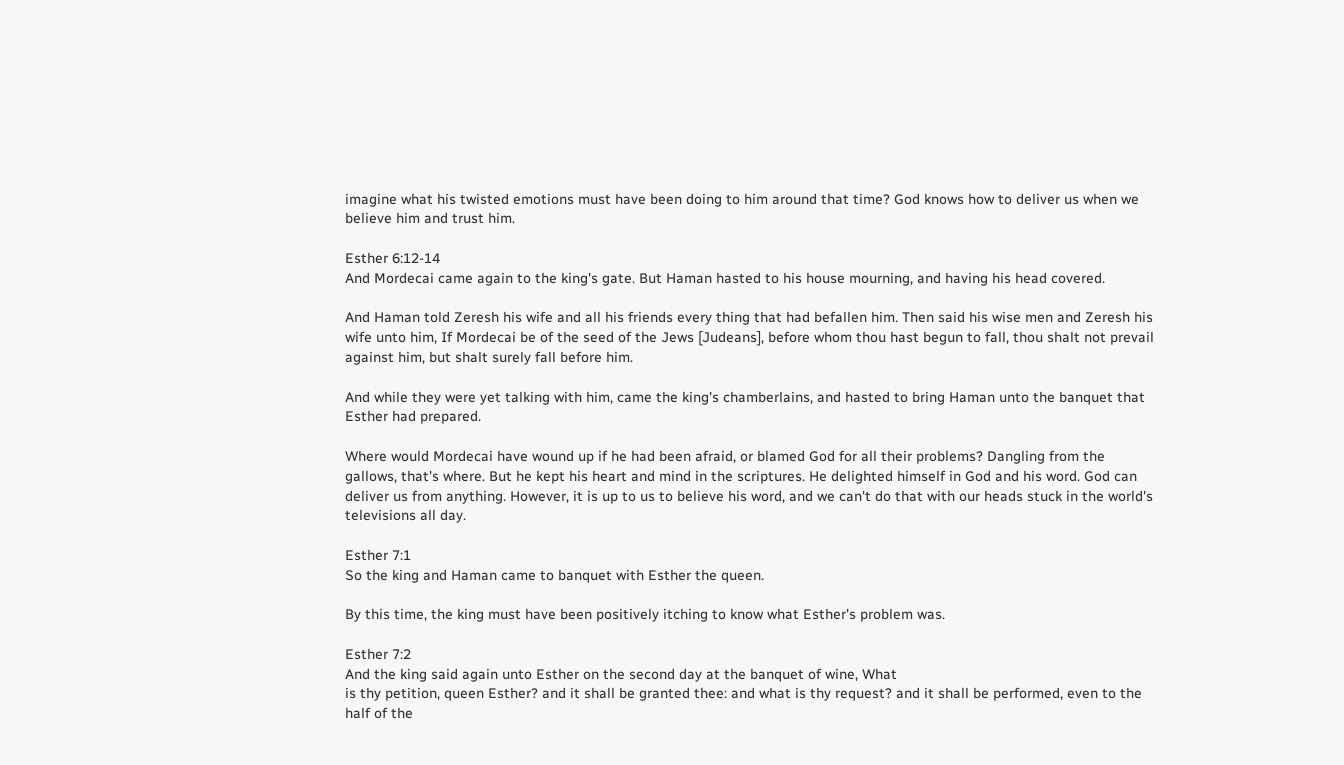imagine what his twisted emotions must have been doing to him around that time? God knows how to deliver us when we believe him and trust him.

Esther 6:12-14
And Mordecai came again to the king's gate. But Haman hasted to his house mourning, and having his head covered.

And Haman told Zeresh his wife and all his friends every thing that had befallen him. Then said his wise men and Zeresh his wife unto him, If Mordecai be of the seed of the Jews [Judeans], before whom thou hast begun to fall, thou shalt not prevail against him, but shalt surely fall before him.

And while they were yet talking with him, came the king's chamberlains, and hasted to bring Haman unto the banquet that Esther had prepared.

Where would Mordecai have wound up if he had been afraid, or blamed God for all their problems? Dangling from the gallows, that's where. But he kept his heart and mind in the scriptures. He delighted himself in God and his word. God can deliver us from anything. However, it is up to us to believe his word, and we can't do that with our heads stuck in the world's televisions all day.

Esther 7:1
So the king and Haman came to banquet with Esther the queen.

By this time, the king must have been positively itching to know what Esther's problem was.

Esther 7:2
And the king said again unto Esther on the second day at the banquet of wine, What
is thy petition, queen Esther? and it shall be granted thee: and what is thy request? and it shall be performed, even to the half of the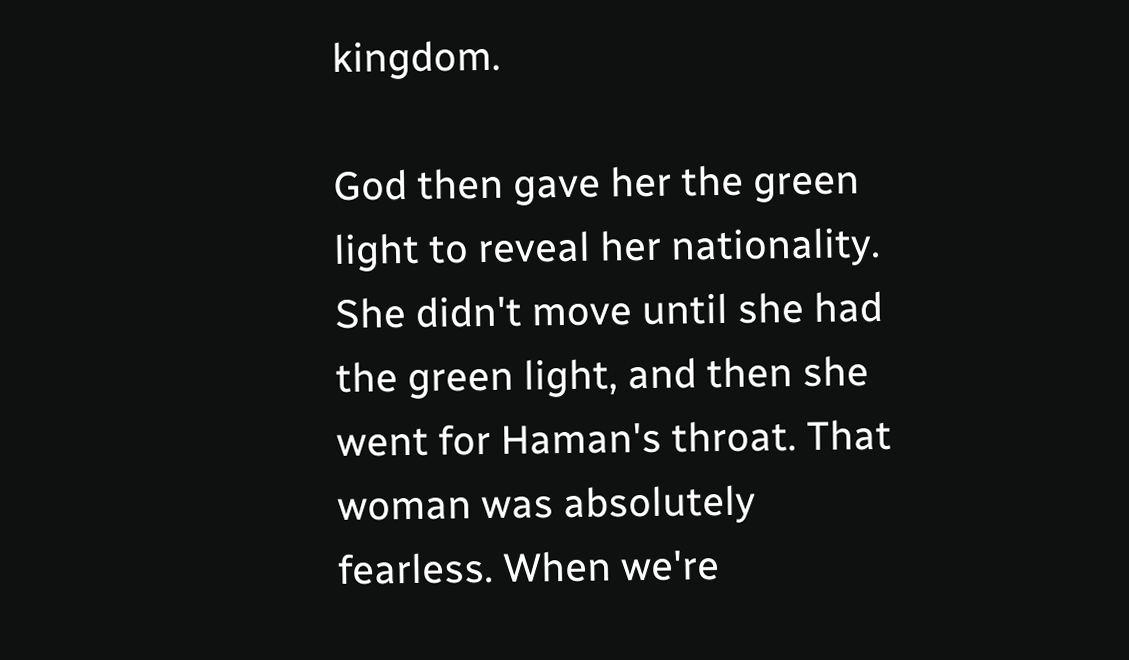kingdom.

God then gave her the green light to reveal her nationality. She didn't move until she had the green light, and then she went for Haman's throat. That woman was absolutely fearless. When we're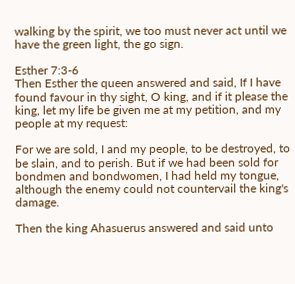walking by the spirit, we too must never act until we have the green light, the go sign.

Esther 7:3-6
Then Esther the queen answered and said, If I have found favour in thy sight, O king, and if it please the king, let my life be given me at my petition, and my people at my request:

For we are sold, I and my people, to be destroyed, to be slain, and to perish. But if we had been sold for bondmen and bondwomen, I had held my tongue, although the enemy could not countervail the king's damage.

Then the king Ahasuerus answered and said unto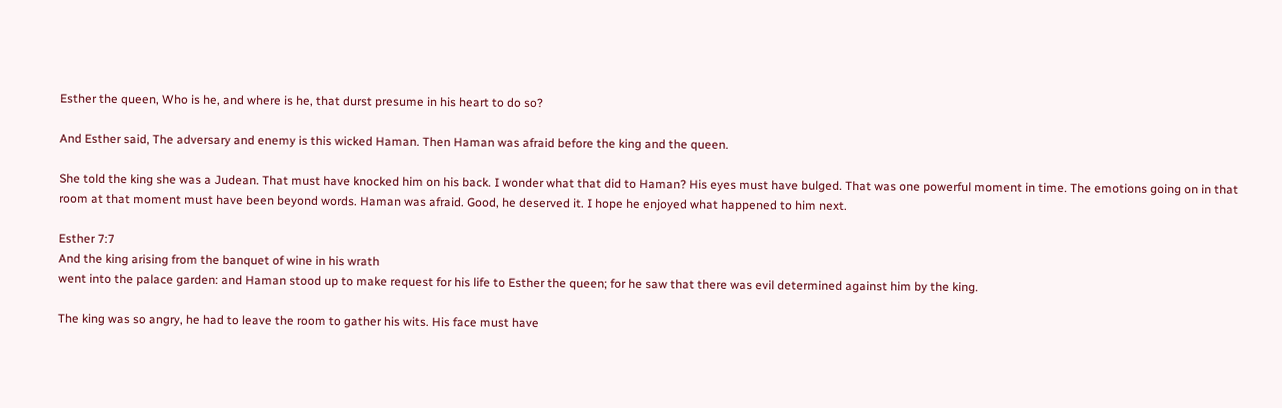Esther the queen, Who is he, and where is he, that durst presume in his heart to do so?

And Esther said, The adversary and enemy is this wicked Haman. Then Haman was afraid before the king and the queen.

She told the king she was a Judean. That must have knocked him on his back. I wonder what that did to Haman? His eyes must have bulged. That was one powerful moment in time. The emotions going on in that room at that moment must have been beyond words. Haman was afraid. Good, he deserved it. I hope he enjoyed what happened to him next.

Esther 7:7
And the king arising from the banquet of wine in his wrath
went into the palace garden: and Haman stood up to make request for his life to Esther the queen; for he saw that there was evil determined against him by the king.

The king was so angry, he had to leave the room to gather his wits. His face must have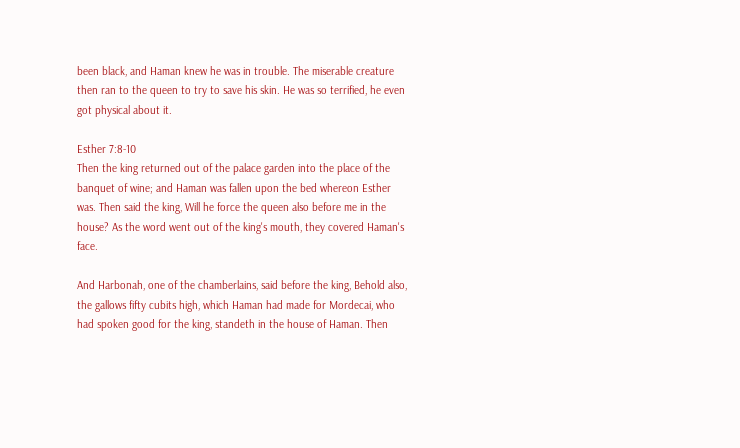been black, and Haman knew he was in trouble. The miserable creature then ran to the queen to try to save his skin. He was so terrified, he even got physical about it.

Esther 7:8-10
Then the king returned out of the palace garden into the place of the banquet of wine; and Haman was fallen upon the bed whereon Esther
was. Then said the king, Will he force the queen also before me in the house? As the word went out of the king's mouth, they covered Haman's face.

And Harbonah, one of the chamberlains, said before the king, Behold also, the gallows fifty cubits high, which Haman had made for Mordecai, who had spoken good for the king, standeth in the house of Haman. Then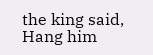the king said, Hang him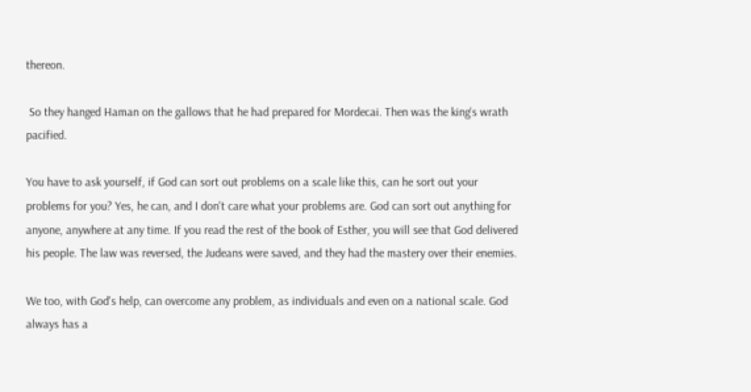thereon.

 So they hanged Haman on the gallows that he had prepared for Mordecai. Then was the king's wrath pacified.

You have to ask yourself, if God can sort out problems on a scale like this, can he sort out your problems for you? Yes, he can, and I don't care what your problems are. God can sort out anything for anyone, anywhere at any time. If you read the rest of the book of Esther, you will see that God delivered his people. The law was reversed, the Judeans were saved, and they had the mastery over their enemies.

We too, with God's help, can overcome any problem, as individuals and even on a national scale. God always has a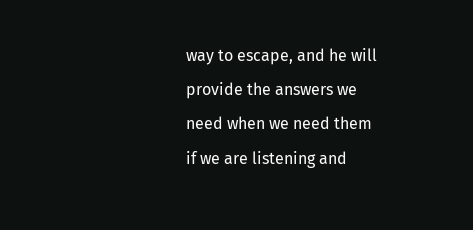way to escape, and he will provide the answers we need when we need them if we are listening and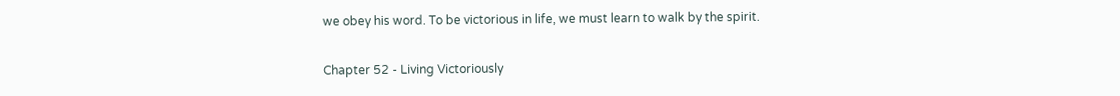we obey his word. To be victorious in life, we must learn to walk by the spirit.

Chapter 52 - Living Victoriously